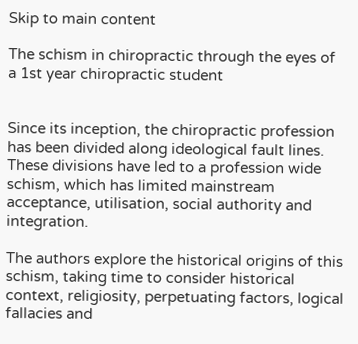Skip to main content

The schism in chiropractic through the eyes of a 1st year chiropractic student


Since its inception, the chiropractic profession has been divided along ideological fault lines. These divisions have led to a profession wide schism, which has limited mainstream acceptance, utilisation, social authority and integration.

The authors explore the historical origins of this schism, taking time to consider historical context, religiosity, perpetuating factors, logical fallacies and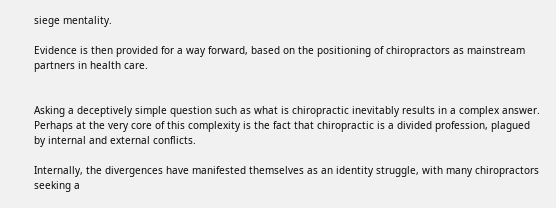siege mentality.

Evidence is then provided for a way forward, based on the positioning of chiropractors as mainstream partners in health care.


Asking a deceptively simple question such as what is chiropractic inevitably results in a complex answer. Perhaps at the very core of this complexity is the fact that chiropractic is a divided profession, plagued by internal and external conflicts.

Internally, the divergences have manifested themselves as an identity struggle, with many chiropractors seeking a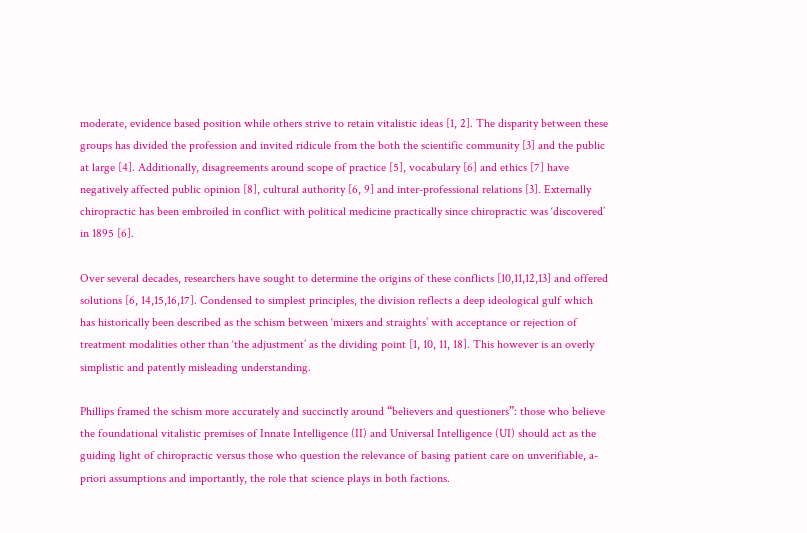moderate, evidence based position while others strive to retain vitalistic ideas [1, 2]. The disparity between these groups has divided the profession and invited ridicule from the both the scientific community [3] and the public at large [4]. Additionally, disagreements around scope of practice [5], vocabulary [6] and ethics [7] have negatively affected public opinion [8], cultural authority [6, 9] and inter-professional relations [3]. Externally chiropractic has been embroiled in conflict with political medicine practically since chiropractic was ‘discovered’ in 1895 [6].

Over several decades, researchers have sought to determine the origins of these conflicts [10,11,12,13] and offered solutions [6, 14,15,16,17]. Condensed to simplest principles, the division reflects a deep ideological gulf which has historically been described as the schism between ‘mixers and straights’ with acceptance or rejection of treatment modalities other than ‘the adjustment’ as the dividing point [1, 10, 11, 18]. This however is an overly simplistic and patently misleading understanding.

Phillips framed the schism more accurately and succinctly around “believers and questioners”: those who believe the foundational vitalistic premises of Innate Intelligence (II) and Universal Intelligence (UI) should act as the guiding light of chiropractic versus those who question the relevance of basing patient care on unverifiable, a-priori assumptions and importantly, the role that science plays in both factions.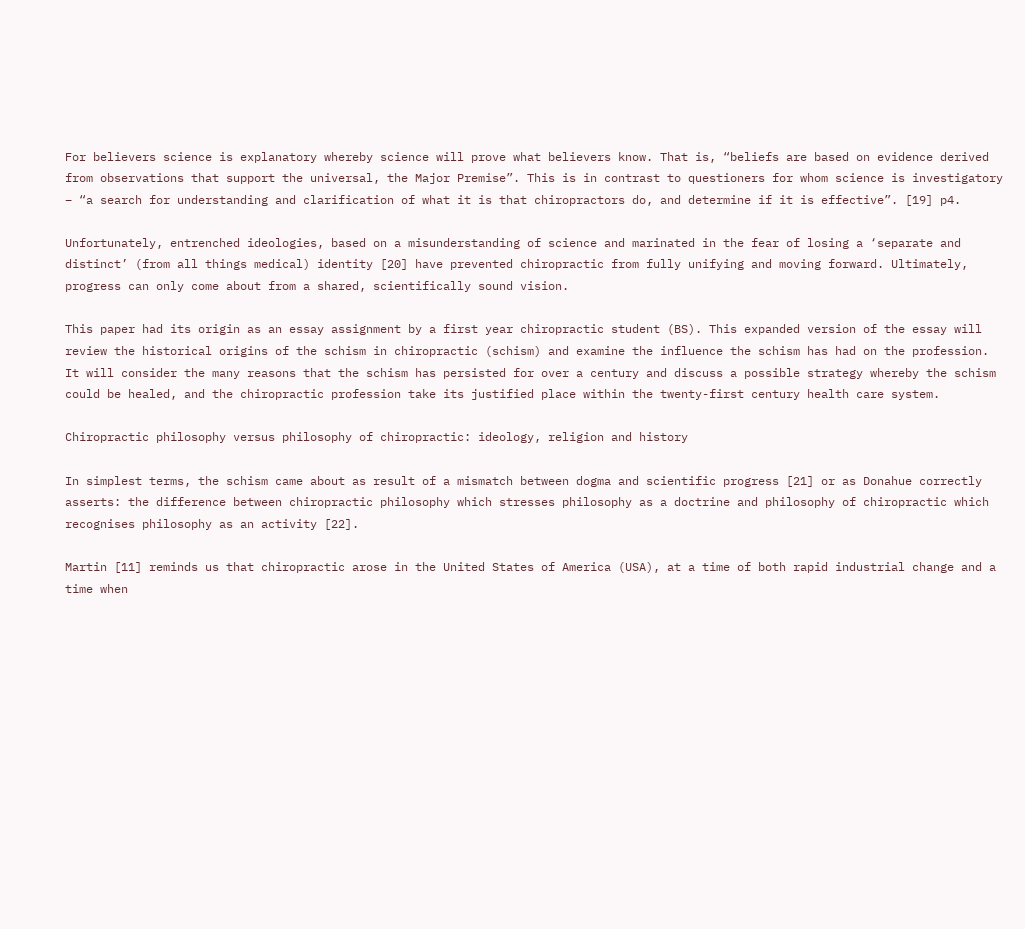For believers science is explanatory whereby science will prove what believers know. That is, “beliefs are based on evidence derived from observations that support the universal, the Major Premise”. This is in contrast to questioners for whom science is investigatory – “a search for understanding and clarification of what it is that chiropractors do, and determine if it is effective”. [19] p4.

Unfortunately, entrenched ideologies, based on a misunderstanding of science and marinated in the fear of losing a ‘separate and distinct’ (from all things medical) identity [20] have prevented chiropractic from fully unifying and moving forward. Ultimately, progress can only come about from a shared, scientifically sound vision.

This paper had its origin as an essay assignment by a first year chiropractic student (BS). This expanded version of the essay will review the historical origins of the schism in chiropractic (schism) and examine the influence the schism has had on the profession. It will consider the many reasons that the schism has persisted for over a century and discuss a possible strategy whereby the schism could be healed, and the chiropractic profession take its justified place within the twenty-first century health care system.

Chiropractic philosophy versus philosophy of chiropractic: ideology, religion and history

In simplest terms, the schism came about as result of a mismatch between dogma and scientific progress [21] or as Donahue correctly asserts: the difference between chiropractic philosophy which stresses philosophy as a doctrine and philosophy of chiropractic which recognises philosophy as an activity [22].

Martin [11] reminds us that chiropractic arose in the United States of America (USA), at a time of both rapid industrial change and a time when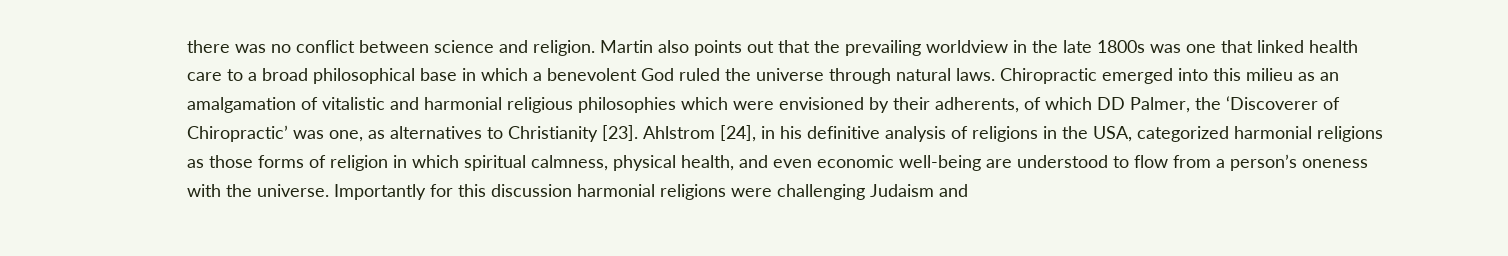there was no conflict between science and religion. Martin also points out that the prevailing worldview in the late 1800s was one that linked health care to a broad philosophical base in which a benevolent God ruled the universe through natural laws. Chiropractic emerged into this milieu as an amalgamation of vitalistic and harmonial religious philosophies which were envisioned by their adherents, of which DD Palmer, the ‘Discoverer of Chiropractic’ was one, as alternatives to Christianity [23]. Ahlstrom [24], in his definitive analysis of religions in the USA, categorized harmonial religions as those forms of religion in which spiritual calmness, physical health, and even economic well-being are understood to flow from a person’s oneness with the universe. Importantly for this discussion harmonial religions were challenging Judaism and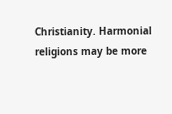Christianity. Harmonial religions may be more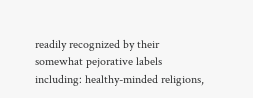readily recognized by their somewhat pejorative labels including: healthy-minded religions,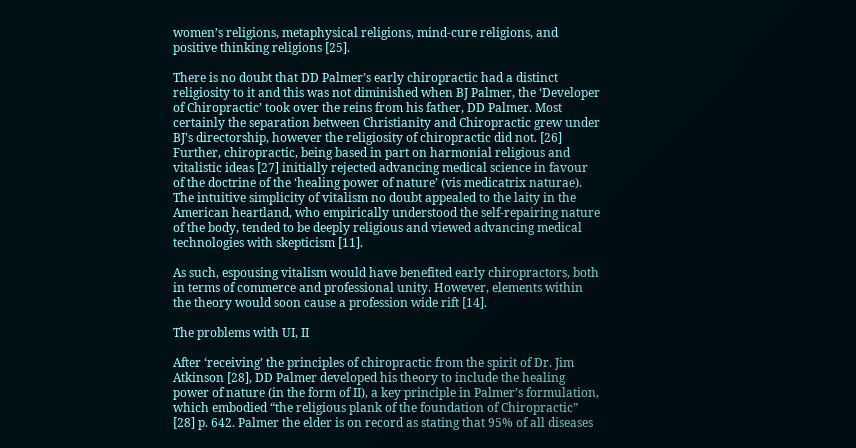women’s religions, metaphysical religions, mind-cure religions, and positive thinking religions [25].

There is no doubt that DD Palmer’s early chiropractic had a distinct religiosity to it and this was not diminished when BJ Palmer, the ‘Developer of Chiropractic’ took over the reins from his father, DD Palmer. Most certainly the separation between Christianity and Chiropractic grew under BJ’s directorship, however the religiosity of chiropractic did not. [26] Further, chiropractic, being based in part on harmonial religious and vitalistic ideas [27] initially rejected advancing medical science in favour of the doctrine of the ‘healing power of nature’ (vis medicatrix naturae). The intuitive simplicity of vitalism no doubt appealed to the laity in the American heartland, who empirically understood the self-repairing nature of the body, tended to be deeply religious and viewed advancing medical technologies with skepticism [11].

As such, espousing vitalism would have benefited early chiropractors, both in terms of commerce and professional unity. However, elements within the theory would soon cause a profession wide rift [14].

The problems with UI, II

After ‘receiving’ the principles of chiropractic from the spirit of Dr. Jim Atkinson [28], DD Palmer developed his theory to include the healing power of nature (in the form of II), a key principle in Palmer’s formulation, which embodied “the religious plank of the foundation of Chiropractic” [28] p. 642. Palmer the elder is on record as stating that 95% of all diseases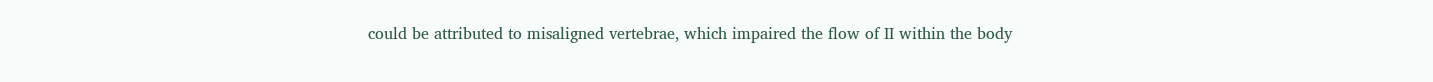could be attributed to misaligned vertebrae, which impaired the flow of II within the body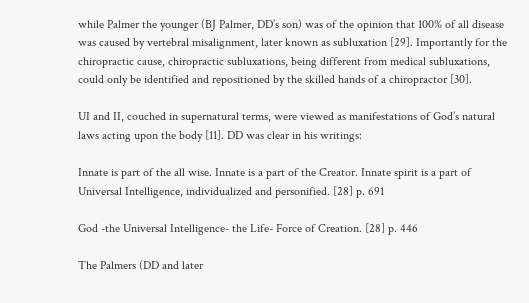while Palmer the younger (BJ Palmer, DD’s son) was of the opinion that 100% of all disease was caused by vertebral misalignment, later known as subluxation [29]. Importantly for the chiropractic cause, chiropractic subluxations, being different from medical subluxations, could only be identified and repositioned by the skilled hands of a chiropractor [30].

UI and II, couched in supernatural terms, were viewed as manifestations of God’s natural laws acting upon the body [11]. DD was clear in his writings:

Innate is part of the all wise. Innate is a part of the Creator. Innate spirit is a part of Universal Intelligence, individualized and personified. [28] p. 691

God -the Universal Intelligence- the Life- Force of Creation. [28] p. 446

The Palmers (DD and later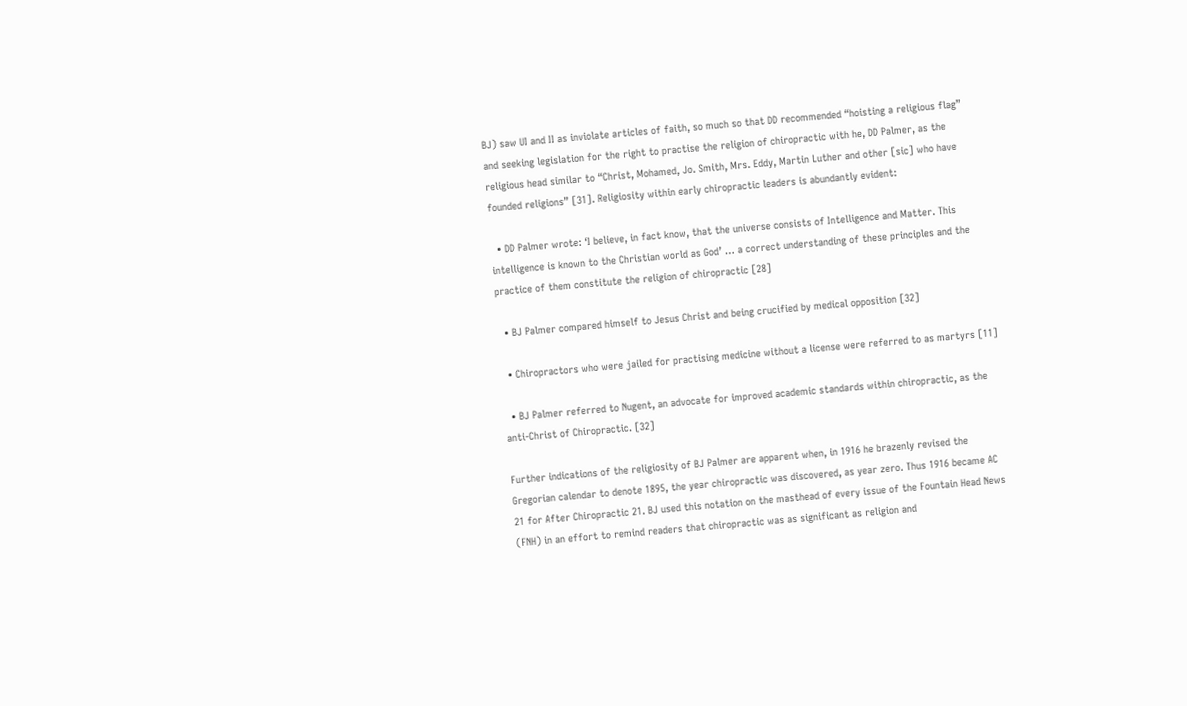BJ) saw UI and II as inviolate articles of faith, so much so that DD recommended “hoisting a religious flag” and seeking legislation for the right to practise the religion of chiropractic with he, DD Palmer, as the religious head similar to “Christ, Mohamed, Jo. Smith, Mrs. Eddy, Martin Luther and other [sic] who have founded religions” [31]. Religiosity within early chiropractic leaders is abundantly evident:

  • DD Palmer wrote: ‘I believe, in fact know, that the universe consists of Intelligence and Matter. This intelligence is known to the Christian world as God’ … a correct understanding of these principles and the practice of them constitute the religion of chiropractic [28]

  • BJ Palmer compared himself to Jesus Christ and being crucified by medical opposition [32]

  • Chiropractors who were jailed for practising medicine without a license were referred to as martyrs [11]

  • BJ Palmer referred to Nugent, an advocate for improved academic standards within chiropractic, as the anti-Christ of Chiropractic. [32]

Further indications of the religiosity of BJ Palmer are apparent when, in 1916 he brazenly revised the Gregorian calendar to denote 1895, the year chiropractic was discovered, as year zero. Thus 1916 became AC 21 for After Chiropractic 21. BJ used this notation on the masthead of every issue of the Fountain Head News (FNH) in an effort to remind readers that chiropractic was as significant as religion and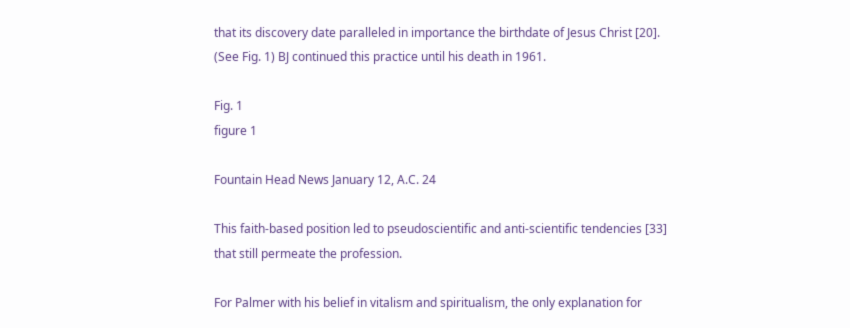that its discovery date paralleled in importance the birthdate of Jesus Christ [20]. (See Fig. 1) BJ continued this practice until his death in 1961.

Fig. 1
figure 1

Fountain Head News January 12, A.C. 24

This faith-based position led to pseudoscientific and anti-scientific tendencies [33] that still permeate the profession.

For Palmer with his belief in vitalism and spiritualism, the only explanation for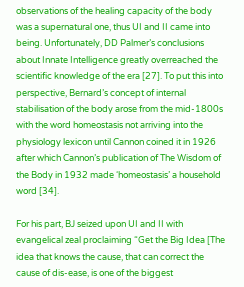observations of the healing capacity of the body was a supernatural one, thus UI and II came into being. Unfortunately, DD Palmer’s conclusions about Innate Intelligence greatly overreached the scientific knowledge of the era [27]. To put this into perspective, Bernard’s concept of internal stabilisation of the body arose from the mid-1800s with the word homeostasis not arriving into the physiology lexicon until Cannon coined it in 1926 after which Cannon’s publication of The Wisdom of the Body in 1932 made ‘homeostasis’ a household word [34].

For his part, BJ seized upon UI and II with evangelical zeal proclaiming “Get the Big Idea [The idea that knows the cause, that can correct the cause of dis-ease, is one of the biggest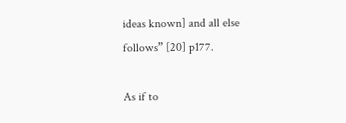ideas known] and all else follows” [20] p177.

As if to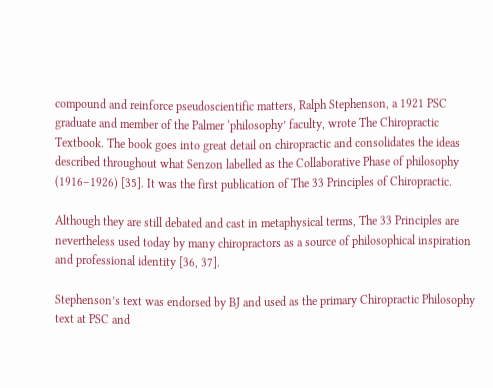compound and reinforce pseudoscientific matters, Ralph Stephenson, a 1921 PSC graduate and member of the Palmer ‘philosophy’ faculty, wrote The Chiropractic Textbook. The book goes into great detail on chiropractic and consolidates the ideas described throughout what Senzon labelled as the Collaborative Phase of philosophy (1916–1926) [35]. It was the first publication of The 33 Principles of Chiropractic.

Although they are still debated and cast in metaphysical terms, The 33 Principles are nevertheless used today by many chiropractors as a source of philosophical inspiration and professional identity [36, 37].

Stephenson’s text was endorsed by BJ and used as the primary Chiropractic Philosophy text at PSC and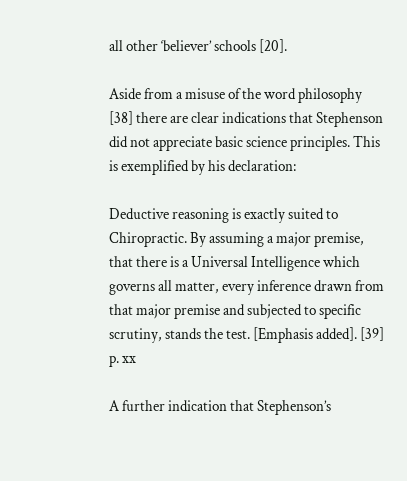all other ‘believer’ schools [20].

Aside from a misuse of the word philosophy [38] there are clear indications that Stephenson did not appreciate basic science principles. This is exemplified by his declaration:

Deductive reasoning is exactly suited to Chiropractic. By assuming a major premise, that there is a Universal Intelligence which governs all matter, every inference drawn from that major premise and subjected to specific scrutiny, stands the test. [Emphasis added]. [39] p. xx

A further indication that Stephenson’s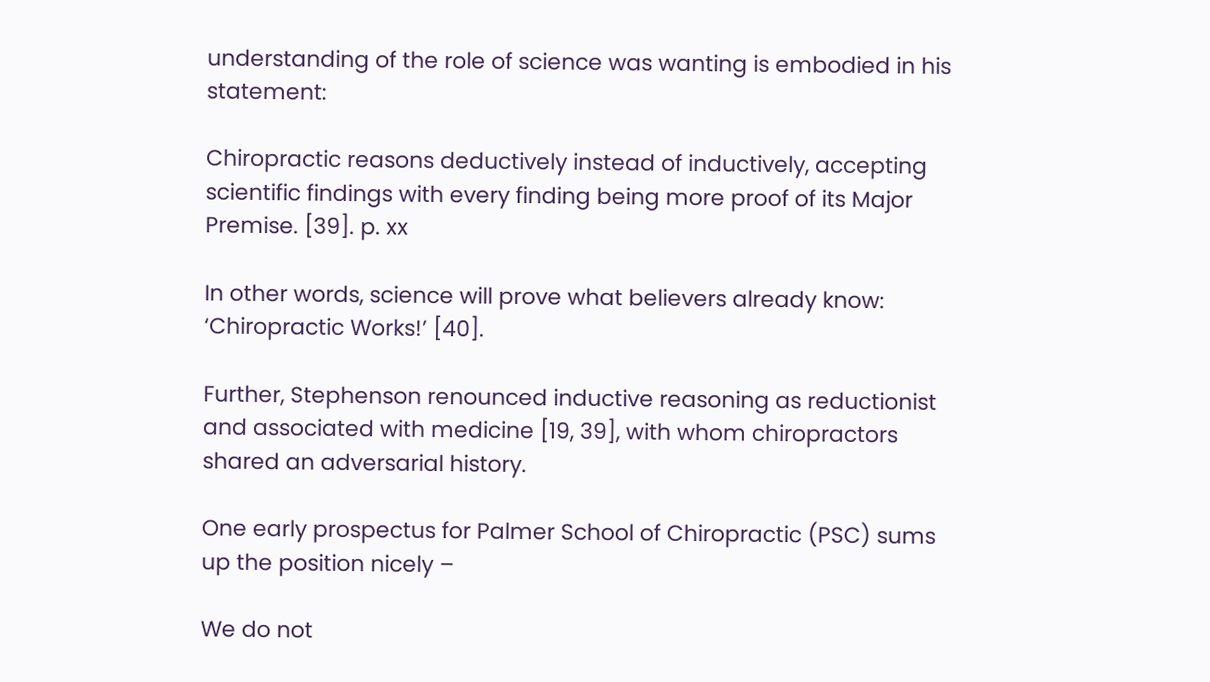understanding of the role of science was wanting is embodied in his statement:

Chiropractic reasons deductively instead of inductively, accepting scientific findings with every finding being more proof of its Major Premise. [39]. p. xx

In other words, science will prove what believers already know: ‘Chiropractic Works!’ [40].

Further, Stephenson renounced inductive reasoning as reductionist and associated with medicine [19, 39], with whom chiropractors shared an adversarial history.

One early prospectus for Palmer School of Chiropractic (PSC) sums up the position nicely –

We do not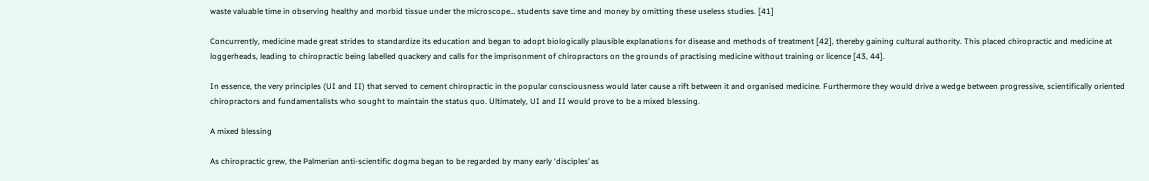waste valuable time in observing healthy and morbid tissue under the microscope… students save time and money by omitting these useless studies. [41]

Concurrently, medicine made great strides to standardize its education and began to adopt biologically plausible explanations for disease and methods of treatment [42], thereby gaining cultural authority. This placed chiropractic and medicine at loggerheads, leading to chiropractic being labelled quackery and calls for the imprisonment of chiropractors on the grounds of practising medicine without training or licence [43, 44].

In essence, the very principles (UI and II) that served to cement chiropractic in the popular consciousness would later cause a rift between it and organised medicine. Furthermore they would drive a wedge between progressive, scientifically oriented chiropractors and fundamentalists who sought to maintain the status quo. Ultimately, UI and II would prove to be a mixed blessing.

A mixed blessing

As chiropractic grew, the Palmerian anti-scientific dogma began to be regarded by many early ‘disciples’ as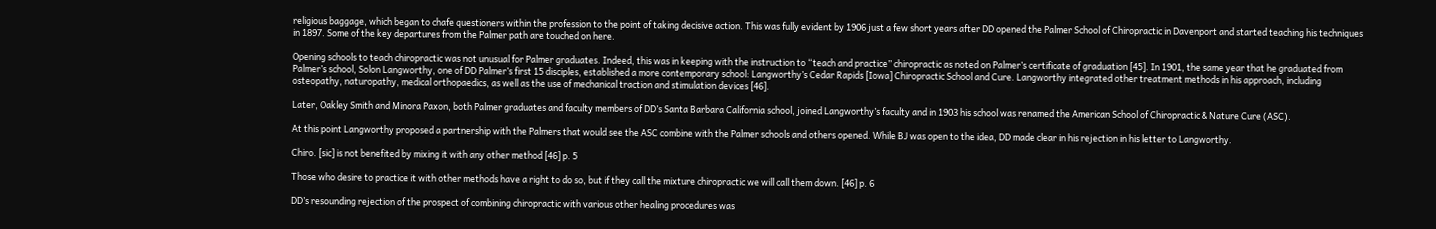religious baggage, which began to chafe questioners within the profession to the point of taking decisive action. This was fully evident by 1906 just a few short years after DD opened the Palmer School of Chiropractic in Davenport and started teaching his techniques in 1897. Some of the key departures from the Palmer path are touched on here.

Opening schools to teach chiropractic was not unusual for Palmer graduates. Indeed, this was in keeping with the instruction to “teach and practice” chiropractic as noted on Palmer’s certificate of graduation [45]. In 1901, the same year that he graduated from Palmer’s school, Solon Langworthy, one of DD Palmer’s first 15 disciples, established a more contemporary school: Langworthy’s Cedar Rapids [Iowa] Chiropractic School and Cure. Langworthy integrated other treatment methods in his approach, including osteopathy, naturopathy, medical orthopaedics, as well as the use of mechanical traction and stimulation devices [46].

Later, Oakley Smith and Minora Paxon, both Palmer graduates and faculty members of DD’s Santa Barbara California school, joined Langworthy’s faculty and in 1903 his school was renamed the American School of Chiropractic & Nature Cure (ASC).

At this point Langworthy proposed a partnership with the Palmers that would see the ASC combine with the Palmer schools and others opened. While BJ was open to the idea, DD made clear in his rejection in his letter to Langworthy.

Chiro. [sic] is not benefited by mixing it with any other method [46] p. 5

Those who desire to practice it with other methods have a right to do so, but if they call the mixture chiropractic we will call them down. [46] p. 6

DD’s resounding rejection of the prospect of combining chiropractic with various other healing procedures was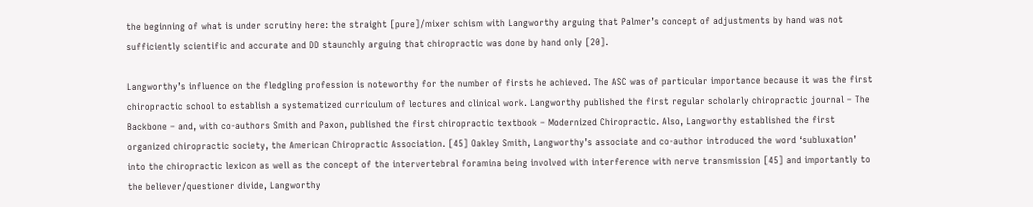the beginning of what is under scrutiny here: the straight [pure]/mixer schism with Langworthy arguing that Palmer’s concept of adjustments by hand was not sufficiently scientific and accurate and DD staunchly arguing that chiropractic was done by hand only [20].

Langworthy’s influence on the fledgling profession is noteworthy for the number of firsts he achieved. The ASC was of particular importance because it was the first chiropractic school to establish a systematized curriculum of lectures and clinical work. Langworthy published the first regular scholarly chiropractic journal – The Backbone – and, with co-authors Smith and Paxon, published the first chiropractic textbook – Modernized Chiropractic. Also, Langworthy established the first organized chiropractic society, the American Chiropractic Association. [45] Oakley Smith, Langworthy’s associate and co-author introduced the word ‘subluxation’ into the chiropractic lexicon as well as the concept of the intervertebral foramina being involved with interference with nerve transmission [45] and importantly to the believer/questioner divide, Langworthy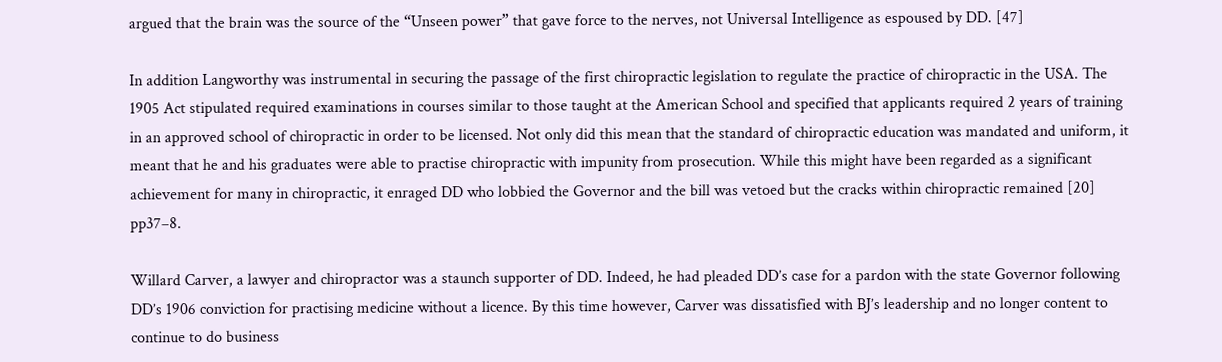argued that the brain was the source of the “Unseen power” that gave force to the nerves, not Universal Intelligence as espoused by DD. [47]

In addition Langworthy was instrumental in securing the passage of the first chiropractic legislation to regulate the practice of chiropractic in the USA. The 1905 Act stipulated required examinations in courses similar to those taught at the American School and specified that applicants required 2 years of training in an approved school of chiropractic in order to be licensed. Not only did this mean that the standard of chiropractic education was mandated and uniform, it meant that he and his graduates were able to practise chiropractic with impunity from prosecution. While this might have been regarded as a significant achievement for many in chiropractic, it enraged DD who lobbied the Governor and the bill was vetoed but the cracks within chiropractic remained [20] pp37–8.

Willard Carver, a lawyer and chiropractor was a staunch supporter of DD. Indeed, he had pleaded DD’s case for a pardon with the state Governor following DD’s 1906 conviction for practising medicine without a licence. By this time however, Carver was dissatisfied with BJ’s leadership and no longer content to continue to do business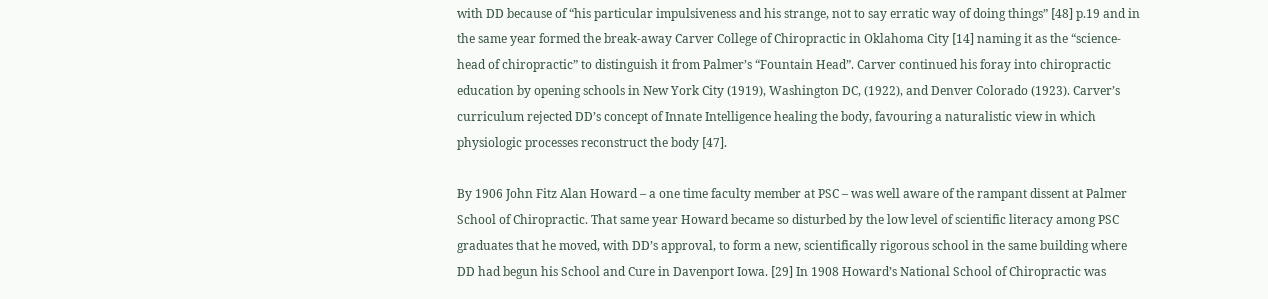with DD because of “his particular impulsiveness and his strange, not to say erratic way of doing things” [48] p.19 and in the same year formed the break-away Carver College of Chiropractic in Oklahoma City [14] naming it as the “science-head of chiropractic” to distinguish it from Palmer’s “Fountain Head”. Carver continued his foray into chiropractic education by opening schools in New York City (1919), Washington DC, (1922), and Denver Colorado (1923). Carver’s curriculum rejected DD’s concept of Innate Intelligence healing the body, favouring a naturalistic view in which physiologic processes reconstruct the body [47].

By 1906 John Fitz Alan Howard – a one time faculty member at PSC – was well aware of the rampant dissent at Palmer School of Chiropractic. That same year Howard became so disturbed by the low level of scientific literacy among PSC graduates that he moved, with DD’s approval, to form a new, scientifically rigorous school in the same building where DD had begun his School and Cure in Davenport Iowa. [29] In 1908 Howard’s National School of Chiropractic was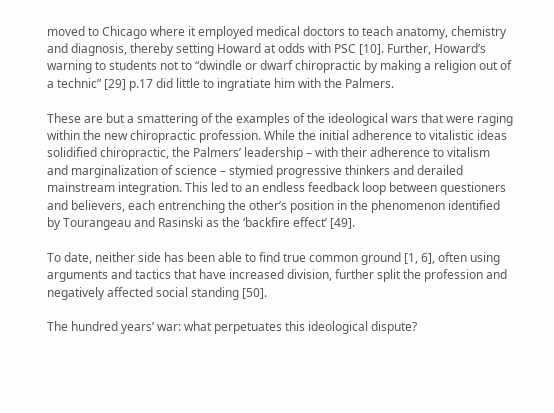moved to Chicago where it employed medical doctors to teach anatomy, chemistry and diagnosis, thereby setting Howard at odds with PSC [10]. Further, Howard’s warning to students not to “dwindle or dwarf chiropractic by making a religion out of a technic” [29] p.17 did little to ingratiate him with the Palmers.

These are but a smattering of the examples of the ideological wars that were raging within the new chiropractic profession. While the initial adherence to vitalistic ideas solidified chiropractic, the Palmers’ leadership – with their adherence to vitalism and marginalization of science – stymied progressive thinkers and derailed mainstream integration. This led to an endless feedback loop between questioners and believers, each entrenching the other’s position in the phenomenon identified by Tourangeau and Rasinski as the ‘backfire effect’ [49].

To date, neither side has been able to find true common ground [1, 6], often using arguments and tactics that have increased division, further split the profession and negatively affected social standing [50].

The hundred years’ war: what perpetuates this ideological dispute?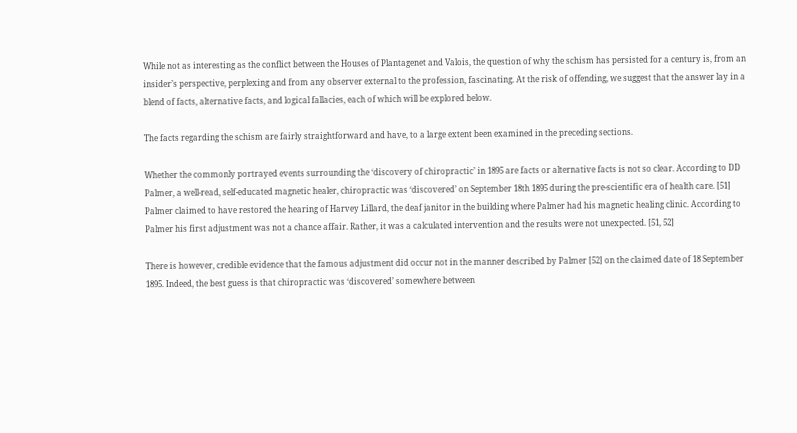While not as interesting as the conflict between the Houses of Plantagenet and Valois, the question of why the schism has persisted for a century is, from an insider’s perspective, perplexing and from any observer external to the profession, fascinating. At the risk of offending, we suggest that the answer lay in a blend of facts, alternative facts, and logical fallacies, each of which will be explored below.

The facts regarding the schism are fairly straightforward and have, to a large extent been examined in the preceding sections.

Whether the commonly portrayed events surrounding the ‘discovery of chiropractic’ in 1895 are facts or alternative facts is not so clear. According to DD Palmer, a well-read, self-educated magnetic healer, chiropractic was ‘discovered’ on September 18th 1895 during the pre-scientific era of health care. [51] Palmer claimed to have restored the hearing of Harvey Lillard, the deaf janitor in the building where Palmer had his magnetic healing clinic. According to Palmer his first adjustment was not a chance affair. Rather, it was a calculated intervention and the results were not unexpected. [51, 52]

There is however, credible evidence that the famous adjustment did occur not in the manner described by Palmer [52] on the claimed date of 18 September 1895. Indeed, the best guess is that chiropractic was ‘discovered’ somewhere between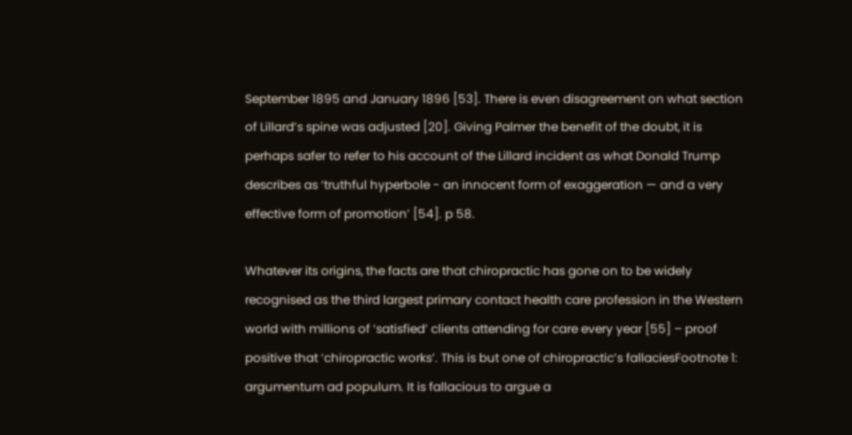September 1895 and January 1896 [53]. There is even disagreement on what section of Lillard’s spine was adjusted [20]. Giving Palmer the benefit of the doubt, it is perhaps safer to refer to his account of the Lillard incident as what Donald Trump describes as ‘truthful hyperbole - an innocent form of exaggeration — and a very effective form of promotion’ [54]. p 58.

Whatever its origins, the facts are that chiropractic has gone on to be widely recognised as the third largest primary contact health care profession in the Western world with millions of ‘satisfied’ clients attending for care every year [55] – proof positive that ‘chiropractic works’. This is but one of chiropractic’s fallaciesFootnote 1: argumentum ad populum. It is fallacious to argue a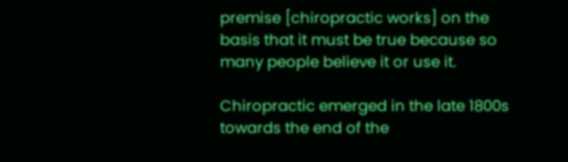premise [chiropractic works] on the basis that it must be true because so many people believe it or use it.

Chiropractic emerged in the late 1800s towards the end of the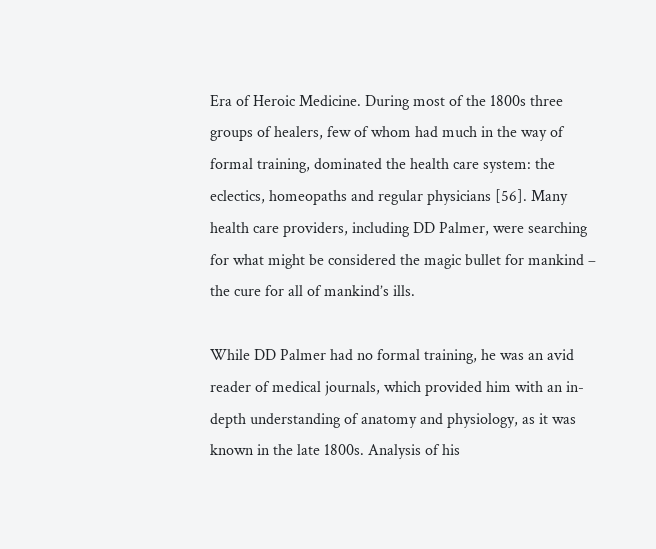Era of Heroic Medicine. During most of the 1800s three groups of healers, few of whom had much in the way of formal training, dominated the health care system: the eclectics, homeopaths and regular physicians [56]. Many health care providers, including DD Palmer, were searching for what might be considered the magic bullet for mankind – the cure for all of mankind’s ills.

While DD Palmer had no formal training, he was an avid reader of medical journals, which provided him with an in-depth understanding of anatomy and physiology, as it was known in the late 1800s. Analysis of his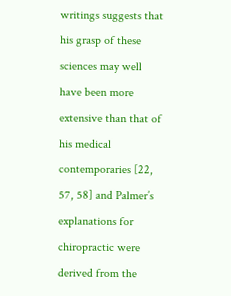writings suggests that his grasp of these sciences may well have been more extensive than that of his medical contemporaries [22, 57, 58] and Palmer’s explanations for chiropractic were derived from the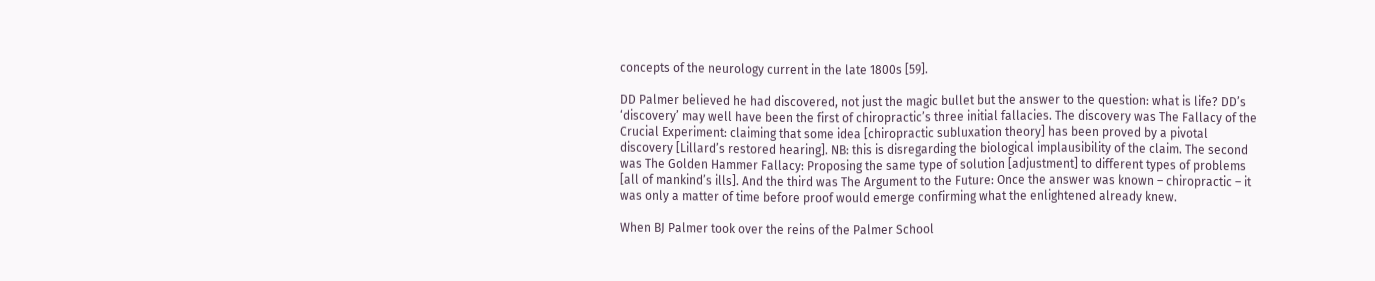concepts of the neurology current in the late 1800s [59].

DD Palmer believed he had discovered, not just the magic bullet but the answer to the question: what is life? DD’s ‘discovery’ may well have been the first of chiropractic’s three initial fallacies. The discovery was The Fallacy of the Crucial Experiment: claiming that some idea [chiropractic subluxation theory] has been proved by a pivotal discovery [Lillard’s restored hearing]. NB: this is disregarding the biological implausibility of the claim. The second was The Golden Hammer Fallacy: Proposing the same type of solution [adjustment] to different types of problems [all of mankind’s ills]. And the third was The Argument to the Future: Once the answer was known – chiropractic – it was only a matter of time before proof would emerge confirming what the enlightened already knew.

When BJ Palmer took over the reins of the Palmer School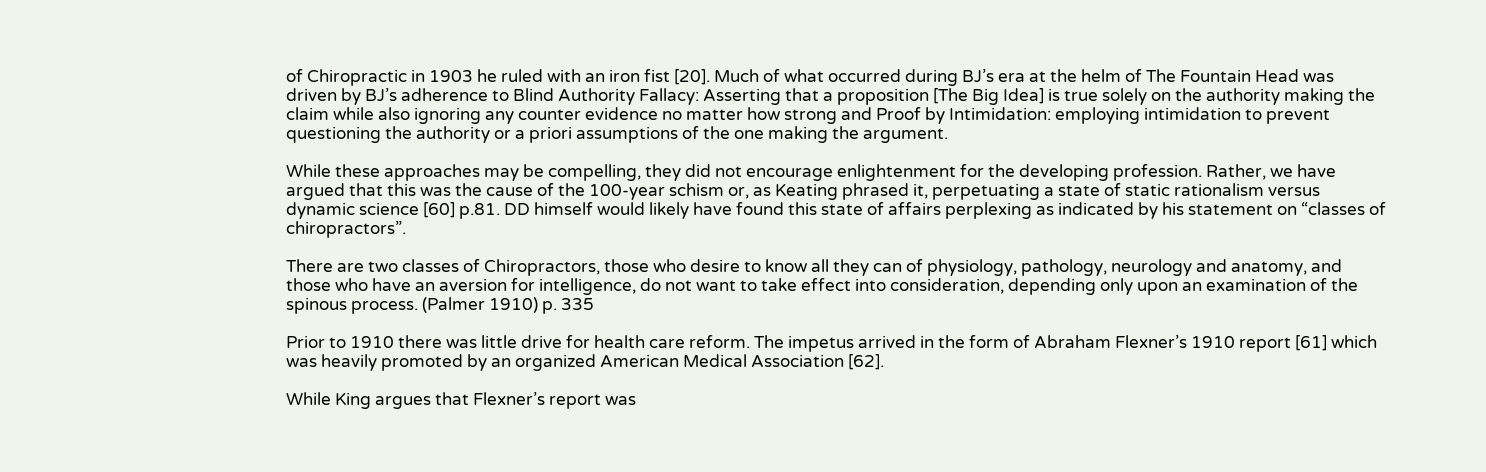of Chiropractic in 1903 he ruled with an iron fist [20]. Much of what occurred during BJ’s era at the helm of The Fountain Head was driven by BJ’s adherence to Blind Authority Fallacy: Asserting that a proposition [The Big Idea] is true solely on the authority making the claim while also ignoring any counter evidence no matter how strong and Proof by Intimidation: employing intimidation to prevent questioning the authority or a priori assumptions of the one making the argument.

While these approaches may be compelling, they did not encourage enlightenment for the developing profession. Rather, we have argued that this was the cause of the 100-year schism or, as Keating phrased it, perpetuating a state of static rationalism versus dynamic science [60] p.81. DD himself would likely have found this state of affairs perplexing as indicated by his statement on “classes of chiropractors”.

There are two classes of Chiropractors, those who desire to know all they can of physiology, pathology, neurology and anatomy, and those who have an aversion for intelligence, do not want to take effect into consideration, depending only upon an examination of the spinous process. (Palmer 1910) p. 335

Prior to 1910 there was little drive for health care reform. The impetus arrived in the form of Abraham Flexner’s 1910 report [61] which was heavily promoted by an organized American Medical Association [62].

While King argues that Flexner’s report was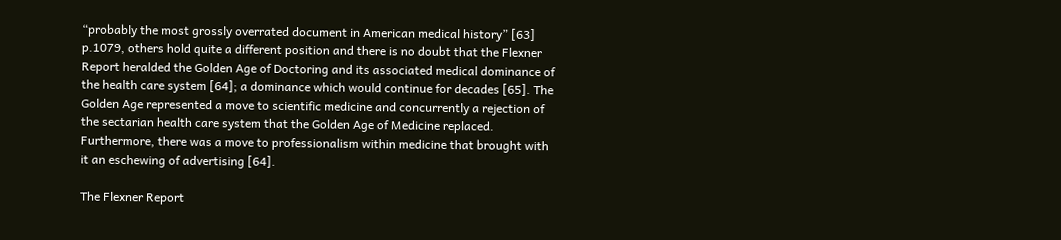“probably the most grossly overrated document in American medical history” [63] p.1079, others hold quite a different position and there is no doubt that the Flexner Report heralded the Golden Age of Doctoring and its associated medical dominance of the health care system [64]; a dominance which would continue for decades [65]. The Golden Age represented a move to scientific medicine and concurrently a rejection of the sectarian health care system that the Golden Age of Medicine replaced. Furthermore, there was a move to professionalism within medicine that brought with it an eschewing of advertising [64].

The Flexner Report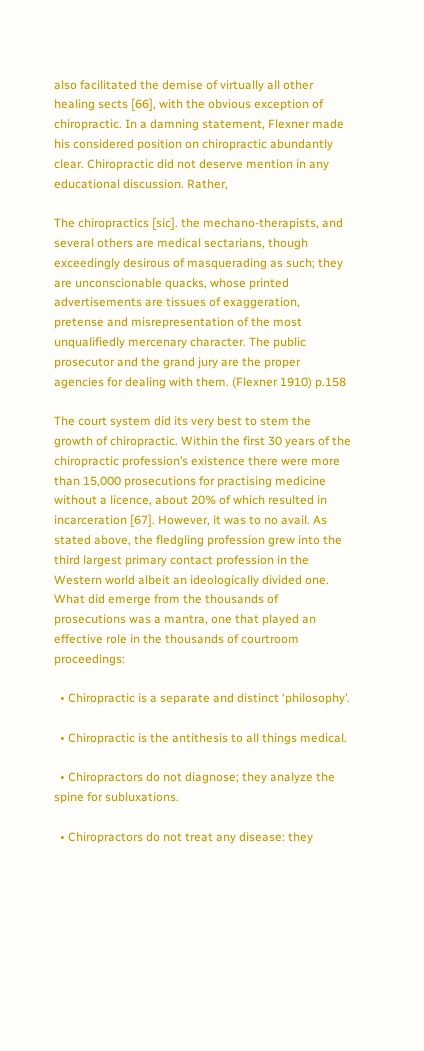also facilitated the demise of virtually all other healing sects [66], with the obvious exception of chiropractic. In a damning statement, Flexner made his considered position on chiropractic abundantly clear. Chiropractic did not deserve mention in any educational discussion. Rather,

The chiropractics [sic]. the mechano-therapists, and several others are medical sectarians, though exceedingly desirous of masquerading as such; they are unconscionable quacks, whose printed advertisements are tissues of exaggeration, pretense and misrepresentation of the most unqualifiedly mercenary character. The public prosecutor and the grand jury are the proper agencies for dealing with them. (Flexner 1910) p.158

The court system did its very best to stem the growth of chiropractic. Within the first 30 years of the chiropractic profession’s existence there were more than 15,000 prosecutions for practising medicine without a licence, about 20% of which resulted in incarceration [67]. However, it was to no avail. As stated above, the fledgling profession grew into the third largest primary contact profession in the Western world albeit an ideologically divided one. What did emerge from the thousands of prosecutions was a mantra, one that played an effective role in the thousands of courtroom proceedings:

  • Chiropractic is a separate and distinct ‘philosophy’.

  • Chiropractic is the antithesis to all things medical.

  • Chiropractors do not diagnose; they analyze the spine for subluxations.

  • Chiropractors do not treat any disease: they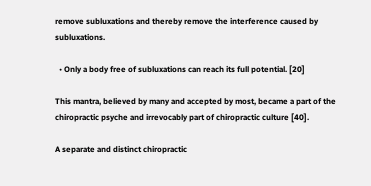remove subluxations and thereby remove the interference caused by subluxations.

  • Only a body free of subluxations can reach its full potential. [20]

This mantra, believed by many and accepted by most, became a part of the chiropractic psyche and irrevocably part of chiropractic culture [40].

A separate and distinct chiropractic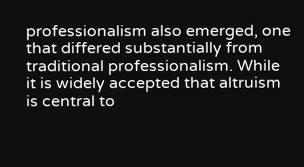professionalism also emerged, one that differed substantially from traditional professionalism. While it is widely accepted that altruism is central to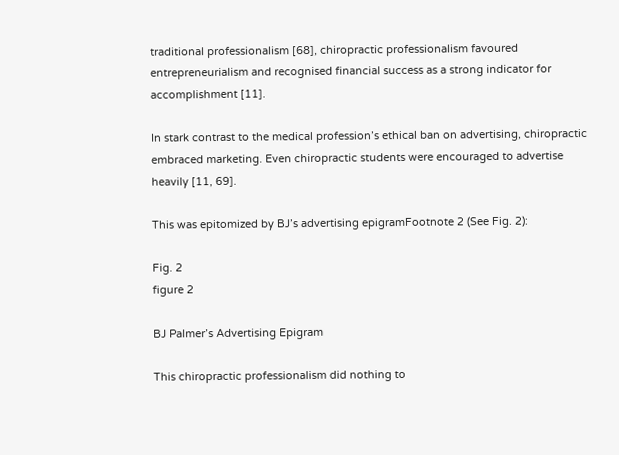traditional professionalism [68], chiropractic professionalism favoured entrepreneurialism and recognised financial success as a strong indicator for accomplishment [11].

In stark contrast to the medical profession’s ethical ban on advertising, chiropractic embraced marketing. Even chiropractic students were encouraged to advertise heavily [11, 69].

This was epitomized by BJ’s advertising epigramFootnote 2 (See Fig. 2):

Fig. 2
figure 2

BJ Palmer’s Advertising Epigram

This chiropractic professionalism did nothing to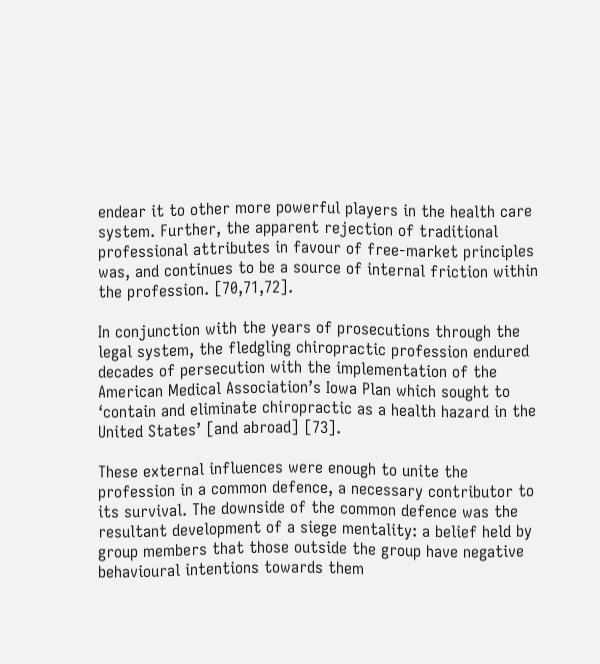endear it to other more powerful players in the health care system. Further, the apparent rejection of traditional professional attributes in favour of free-market principles was, and continues to be a source of internal friction within the profession. [70,71,72].

In conjunction with the years of prosecutions through the legal system, the fledgling chiropractic profession endured decades of persecution with the implementation of the American Medical Association’s Iowa Plan which sought to ‘contain and eliminate chiropractic as a health hazard in the United States’ [and abroad] [73].

These external influences were enough to unite the profession in a common defence, a necessary contributor to its survival. The downside of the common defence was the resultant development of a siege mentality: a belief held by group members that those outside the group have negative behavioural intentions towards them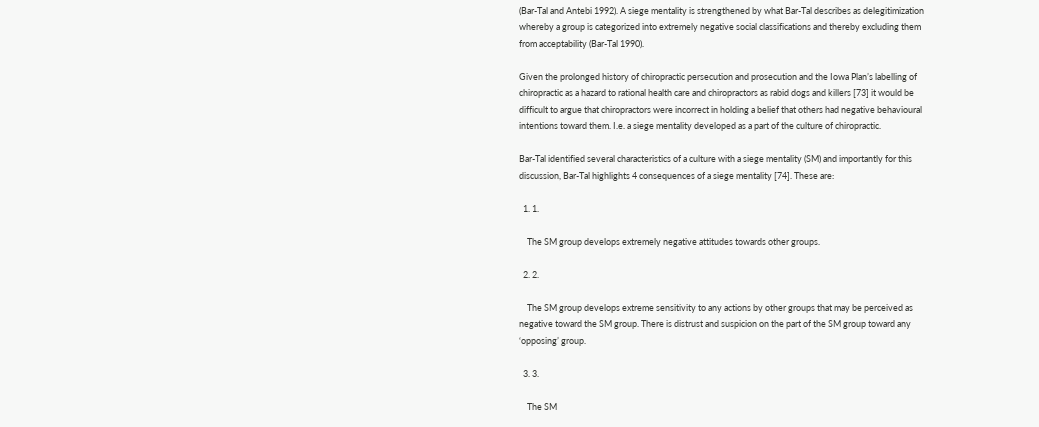(Bar-Tal and Antebi 1992). A siege mentality is strengthened by what Bar-Tal describes as delegitimization whereby a group is categorized into extremely negative social classifications and thereby excluding them from acceptability (Bar-Tal 1990).

Given the prolonged history of chiropractic persecution and prosecution and the Iowa Plan’s labelling of chiropractic as a hazard to rational health care and chiropractors as rabid dogs and killers [73] it would be difficult to argue that chiropractors were incorrect in holding a belief that others had negative behavioural intentions toward them. I.e. a siege mentality developed as a part of the culture of chiropractic.

Bar-Tal identified several characteristics of a culture with a siege mentality (SM) and importantly for this discussion, Bar-Tal highlights 4 consequences of a siege mentality [74]. These are:

  1. 1.

    The SM group develops extremely negative attitudes towards other groups.

  2. 2.

    The SM group develops extreme sensitivity to any actions by other groups that may be perceived as negative toward the SM group. There is distrust and suspicion on the part of the SM group toward any ‘opposing’ group.

  3. 3.

    The SM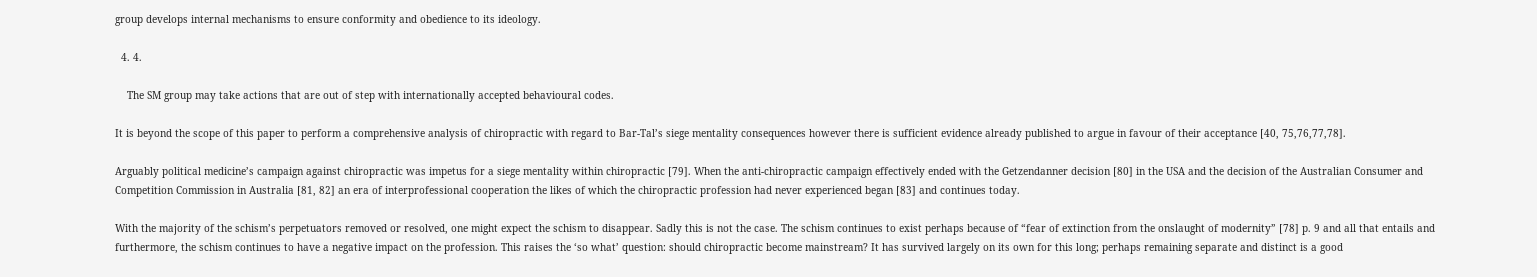group develops internal mechanisms to ensure conformity and obedience to its ideology.

  4. 4.

    The SM group may take actions that are out of step with internationally accepted behavioural codes.

It is beyond the scope of this paper to perform a comprehensive analysis of chiropractic with regard to Bar-Tal’s siege mentality consequences however there is sufficient evidence already published to argue in favour of their acceptance [40, 75,76,77,78].

Arguably political medicine’s campaign against chiropractic was impetus for a siege mentality within chiropractic [79]. When the anti-chiropractic campaign effectively ended with the Getzendanner decision [80] in the USA and the decision of the Australian Consumer and Competition Commission in Australia [81, 82] an era of interprofessional cooperation the likes of which the chiropractic profession had never experienced began [83] and continues today.

With the majority of the schism’s perpetuators removed or resolved, one might expect the schism to disappear. Sadly this is not the case. The schism continues to exist perhaps because of “fear of extinction from the onslaught of modernity” [78] p. 9 and all that entails and furthermore, the schism continues to have a negative impact on the profession. This raises the ‘so what’ question: should chiropractic become mainstream? It has survived largely on its own for this long; perhaps remaining separate and distinct is a good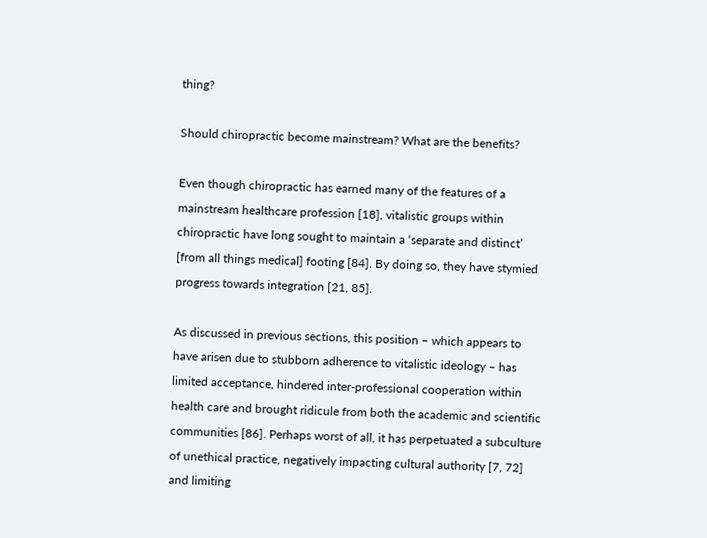thing?

Should chiropractic become mainstream? What are the benefits?

Even though chiropractic has earned many of the features of a mainstream healthcare profession [18], vitalistic groups within chiropractic have long sought to maintain a ‘separate and distinct’ [from all things medical] footing [84]. By doing so, they have stymied progress towards integration [21, 85].

As discussed in previous sections, this position – which appears to have arisen due to stubborn adherence to vitalistic ideology – has limited acceptance, hindered inter-professional cooperation within health care and brought ridicule from both the academic and scientific communities [86]. Perhaps worst of all, it has perpetuated a subculture of unethical practice, negatively impacting cultural authority [7, 72] and limiting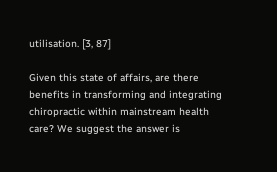utilisation. [3, 87]

Given this state of affairs, are there benefits in transforming and integrating chiropractic within mainstream health care? We suggest the answer is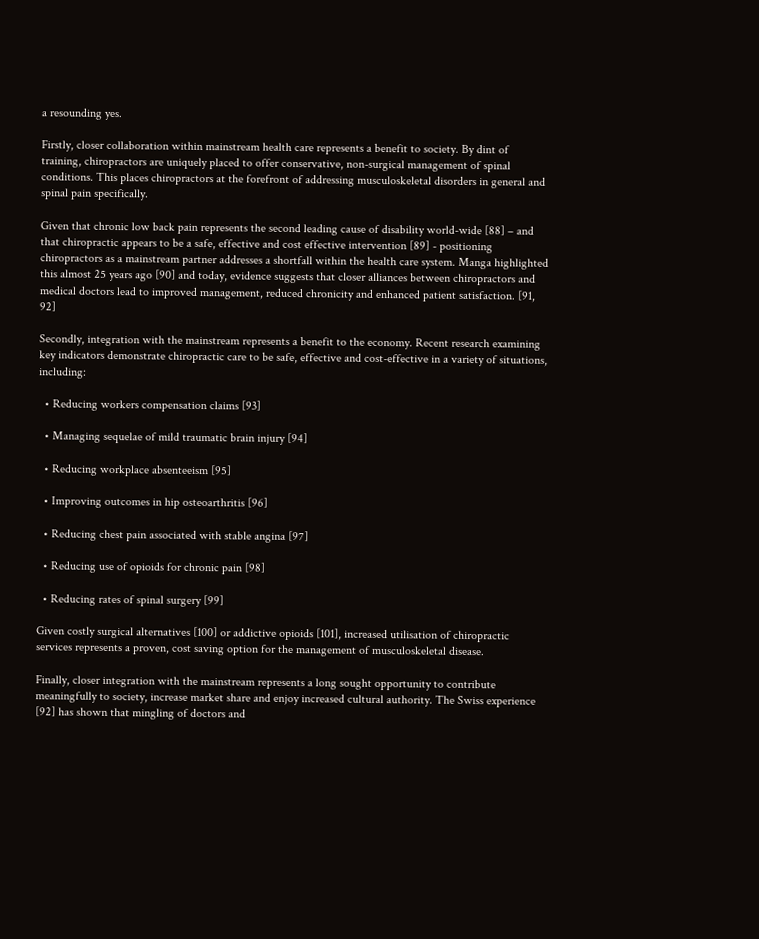a resounding yes.

Firstly, closer collaboration within mainstream health care represents a benefit to society. By dint of training, chiropractors are uniquely placed to offer conservative, non-surgical management of spinal conditions. This places chiropractors at the forefront of addressing musculoskeletal disorders in general and spinal pain specifically.

Given that chronic low back pain represents the second leading cause of disability world-wide [88] – and that chiropractic appears to be a safe, effective and cost effective intervention [89] - positioning chiropractors as a mainstream partner addresses a shortfall within the health care system. Manga highlighted this almost 25 years ago [90] and today, evidence suggests that closer alliances between chiropractors and medical doctors lead to improved management, reduced chronicity and enhanced patient satisfaction. [91, 92]

Secondly, integration with the mainstream represents a benefit to the economy. Recent research examining key indicators demonstrate chiropractic care to be safe, effective and cost-effective in a variety of situations, including:

  • Reducing workers compensation claims [93]

  • Managing sequelae of mild traumatic brain injury [94]

  • Reducing workplace absenteeism [95]

  • Improving outcomes in hip osteoarthritis [96]

  • Reducing chest pain associated with stable angina [97]

  • Reducing use of opioids for chronic pain [98]

  • Reducing rates of spinal surgery [99]

Given costly surgical alternatives [100] or addictive opioids [101], increased utilisation of chiropractic services represents a proven, cost saving option for the management of musculoskeletal disease.

Finally, closer integration with the mainstream represents a long sought opportunity to contribute meaningfully to society, increase market share and enjoy increased cultural authority. The Swiss experience [92] has shown that mingling of doctors and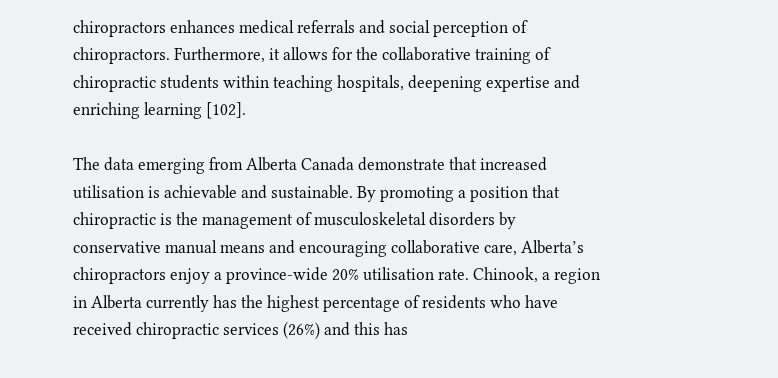chiropractors enhances medical referrals and social perception of chiropractors. Furthermore, it allows for the collaborative training of chiropractic students within teaching hospitals, deepening expertise and enriching learning [102].

The data emerging from Alberta Canada demonstrate that increased utilisation is achievable and sustainable. By promoting a position that chiropractic is the management of musculoskeletal disorders by conservative manual means and encouraging collaborative care, Alberta’s chiropractors enjoy a province-wide 20% utilisation rate. Chinook, a region in Alberta currently has the highest percentage of residents who have received chiropractic services (26%) and this has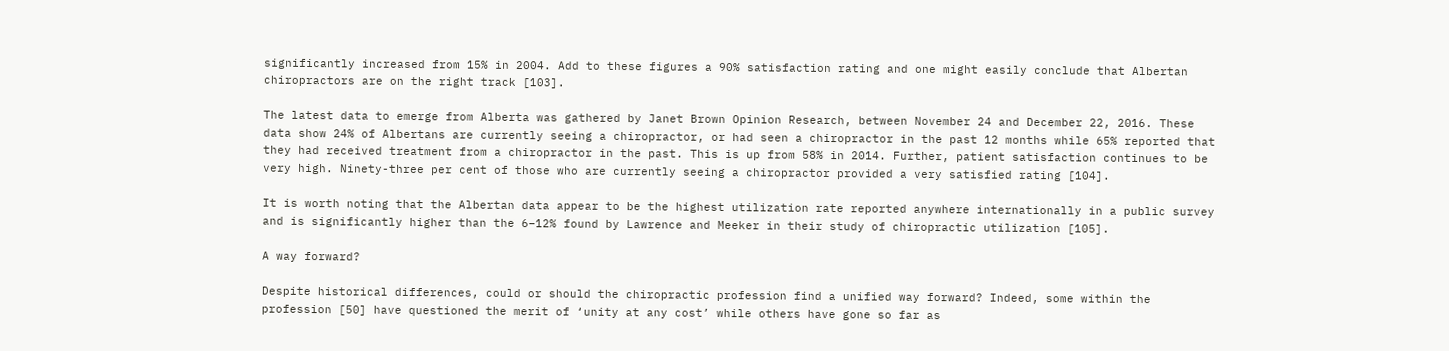significantly increased from 15% in 2004. Add to these figures a 90% satisfaction rating and one might easily conclude that Albertan chiropractors are on the right track [103].

The latest data to emerge from Alberta was gathered by Janet Brown Opinion Research, between November 24 and December 22, 2016. These data show 24% of Albertans are currently seeing a chiropractor, or had seen a chiropractor in the past 12 months while 65% reported that they had received treatment from a chiropractor in the past. This is up from 58% in 2014. Further, patient satisfaction continues to be very high. Ninety-three per cent of those who are currently seeing a chiropractor provided a very satisfied rating [104].

It is worth noting that the Albertan data appear to be the highest utilization rate reported anywhere internationally in a public survey and is significantly higher than the 6–12% found by Lawrence and Meeker in their study of chiropractic utilization [105].

A way forward?

Despite historical differences, could or should the chiropractic profession find a unified way forward? Indeed, some within the profession [50] have questioned the merit of ‘unity at any cost’ while others have gone so far as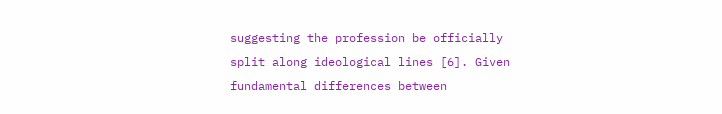suggesting the profession be officially split along ideological lines [6]. Given fundamental differences between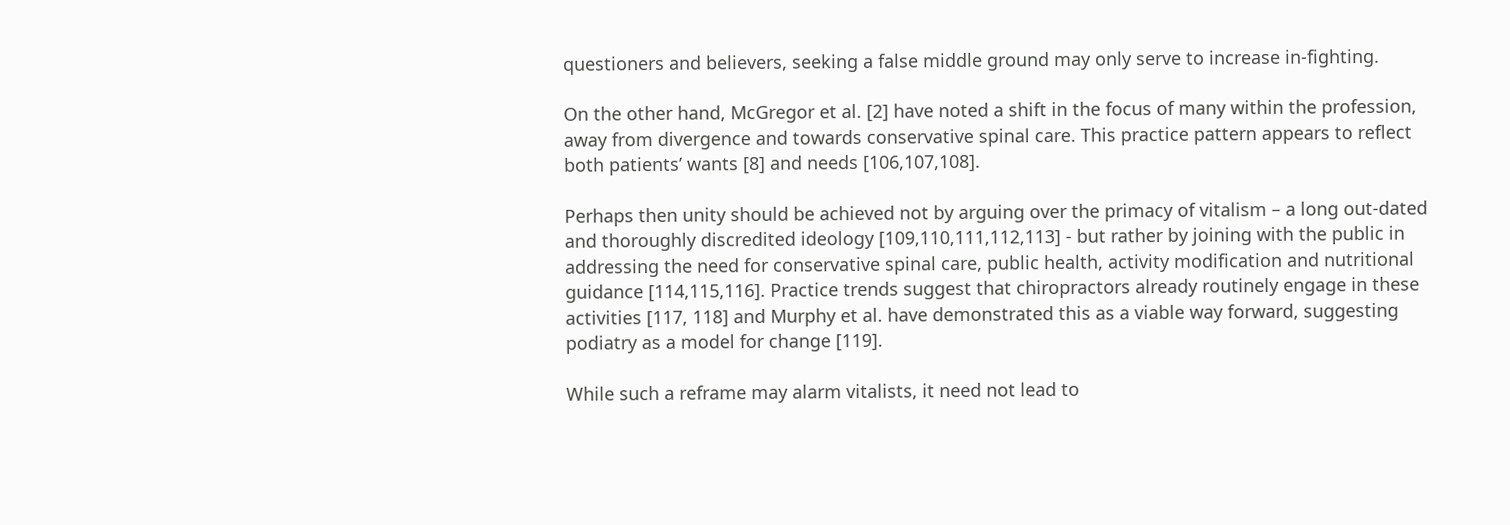questioners and believers, seeking a false middle ground may only serve to increase in-fighting.

On the other hand, McGregor et al. [2] have noted a shift in the focus of many within the profession, away from divergence and towards conservative spinal care. This practice pattern appears to reflect both patients’ wants [8] and needs [106,107,108].

Perhaps then unity should be achieved not by arguing over the primacy of vitalism – a long out-dated and thoroughly discredited ideology [109,110,111,112,113] - but rather by joining with the public in addressing the need for conservative spinal care, public health, activity modification and nutritional guidance [114,115,116]. Practice trends suggest that chiropractors already routinely engage in these activities [117, 118] and Murphy et al. have demonstrated this as a viable way forward, suggesting podiatry as a model for change [119].

While such a reframe may alarm vitalists, it need not lead to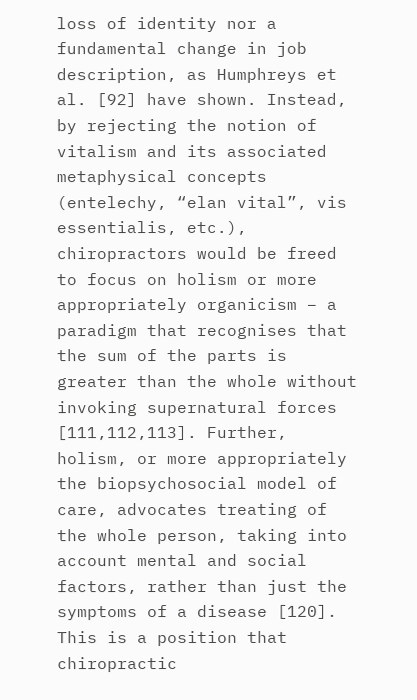loss of identity nor a fundamental change in job description, as Humphreys et al. [92] have shown. Instead, by rejecting the notion of vitalism and its associated metaphysical concepts (entelechy, “elan vital”, vis essentialis, etc.), chiropractors would be freed to focus on holism or more appropriately organicism – a paradigm that recognises that the sum of the parts is greater than the whole without invoking supernatural forces [111,112,113]. Further, holism, or more appropriately the biopsychosocial model of care, advocates treating of the whole person, taking into account mental and social factors, rather than just the symptoms of a disease [120]. This is a position that chiropractic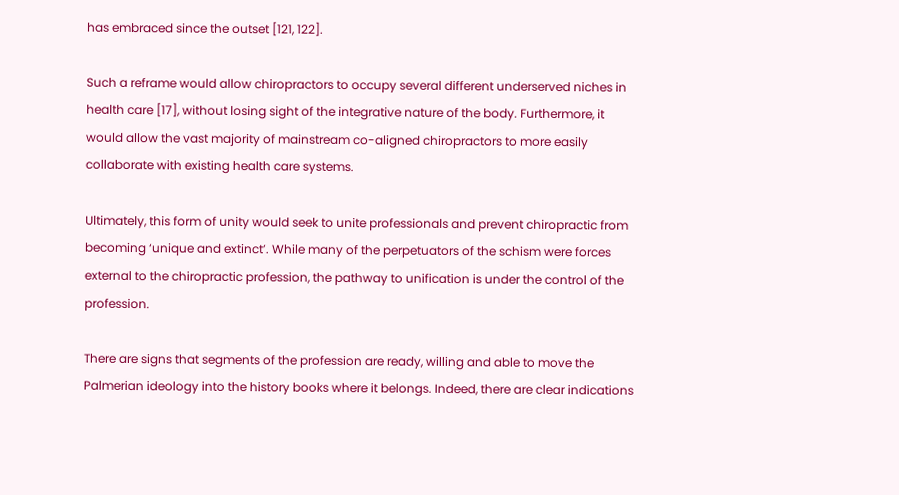has embraced since the outset [121, 122].

Such a reframe would allow chiropractors to occupy several different underserved niches in health care [17], without losing sight of the integrative nature of the body. Furthermore, it would allow the vast majority of mainstream co-aligned chiropractors to more easily collaborate with existing health care systems.

Ultimately, this form of unity would seek to unite professionals and prevent chiropractic from becoming ‘unique and extinct’. While many of the perpetuators of the schism were forces external to the chiropractic profession, the pathway to unification is under the control of the profession.

There are signs that segments of the profession are ready, willing and able to move the Palmerian ideology into the history books where it belongs. Indeed, there are clear indications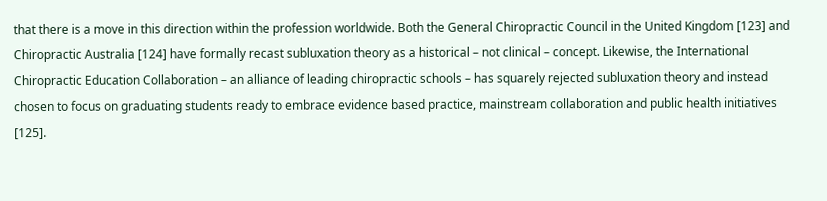that there is a move in this direction within the profession worldwide. Both the General Chiropractic Council in the United Kingdom [123] and Chiropractic Australia [124] have formally recast subluxation theory as a historical – not clinical – concept. Likewise, the International Chiropractic Education Collaboration – an alliance of leading chiropractic schools – has squarely rejected subluxation theory and instead chosen to focus on graduating students ready to embrace evidence based practice, mainstream collaboration and public health initiatives [125].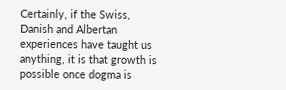Certainly, if the Swiss, Danish and Albertan experiences have taught us anything, it is that growth is possible once dogma is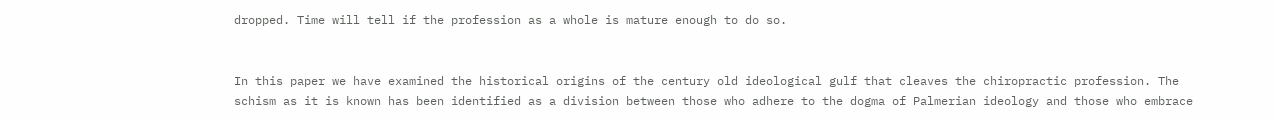dropped. Time will tell if the profession as a whole is mature enough to do so.


In this paper we have examined the historical origins of the century old ideological gulf that cleaves the chiropractic profession. The schism as it is known has been identified as a division between those who adhere to the dogma of Palmerian ideology and those who embrace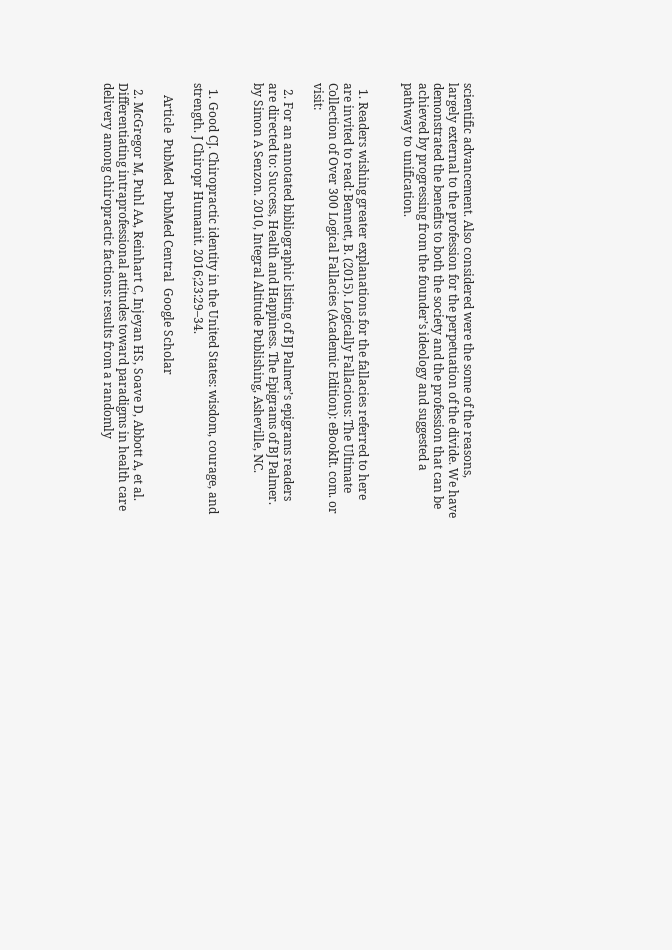scientific advancement. Also considered were the some of the reasons, largely external to the profession for the perpetuation of the divide. We have demonstrated the benefits to both the society and the profession that can be achieved by progressing from the founder’s ideology and suggested a pathway to unification.


  1. Readers wishing greater explanations for the fallacies referred to here are invited to read: Bennett, B. (2015). Logically Fallacious: The Ultimate Collection of Over 300 Logical Fallacies (Academic Edition): eBookIt. com. or visit:

  2. For an annotated bibliographic listing of BJ Palmer’s epigrams readers are directed to: Success, Health and Happiness. The Epigrams of BJ Palmer. by Simon A Senzon. 2010, Integral Altitude Publishing, Asheville, NC.


  1. Good CJ. Chiropractic identity in the United States: wisdom, courage, and strength. J Chiropr Humanit. 2016;23:29–34.

    Article  PubMed  PubMed Central  Google Scholar

  2. McGregor M, Puhl AA, Reinhart C, Injeyan HS, Soave D, Abbott A, et al. Differentiating intraprofessional attitudes toward paradigms in health care delivery among chiropractic factions: results from a randomly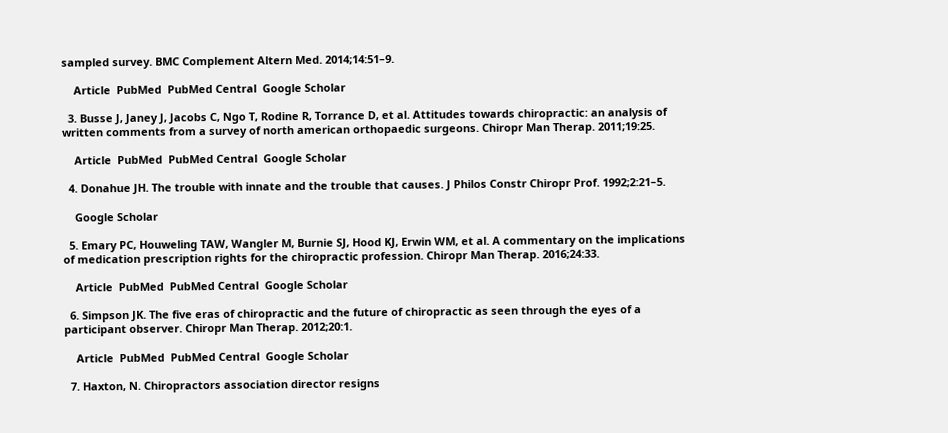sampled survey. BMC Complement Altern Med. 2014;14:51–9.

    Article  PubMed  PubMed Central  Google Scholar

  3. Busse J, Janey J, Jacobs C, Ngo T, Rodine R, Torrance D, et al. Attitudes towards chiropractic: an analysis of written comments from a survey of north american orthopaedic surgeons. Chiropr Man Therap. 2011;19:25.

    Article  PubMed  PubMed Central  Google Scholar

  4. Donahue JH. The trouble with innate and the trouble that causes. J Philos Constr Chiropr Prof. 1992;2:21–5.

    Google Scholar

  5. Emary PC, Houweling TAW, Wangler M, Burnie SJ, Hood KJ, Erwin WM, et al. A commentary on the implications of medication prescription rights for the chiropractic profession. Chiropr Man Therap. 2016;24:33.

    Article  PubMed  PubMed Central  Google Scholar

  6. Simpson JK. The five eras of chiropractic and the future of chiropractic as seen through the eyes of a participant observer. Chiropr Man Therap. 2012;20:1.

    Article  PubMed  PubMed Central  Google Scholar

  7. Haxton, N. Chiropractors association director resigns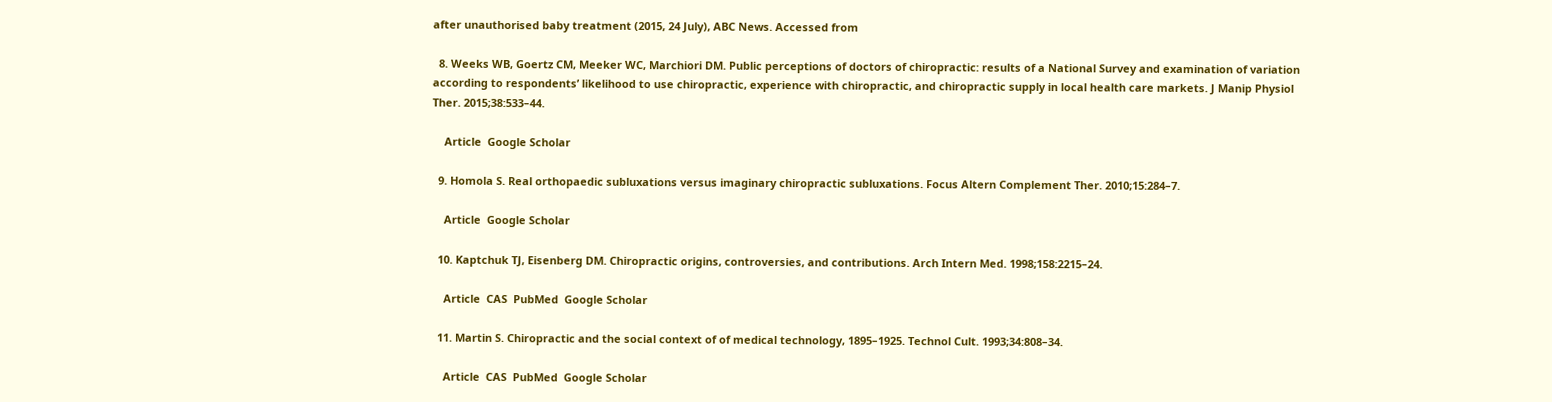after unauthorised baby treatment (2015, 24 July), ABC News. Accessed from

  8. Weeks WB, Goertz CM, Meeker WC, Marchiori DM. Public perceptions of doctors of chiropractic: results of a National Survey and examination of variation according to respondents’ likelihood to use chiropractic, experience with chiropractic, and chiropractic supply in local health care markets. J Manip Physiol Ther. 2015;38:533–44.

    Article  Google Scholar

  9. Homola S. Real orthopaedic subluxations versus imaginary chiropractic subluxations. Focus Altern Complement Ther. 2010;15:284–7.

    Article  Google Scholar

  10. Kaptchuk TJ, Eisenberg DM. Chiropractic origins, controversies, and contributions. Arch Intern Med. 1998;158:2215–24.

    Article  CAS  PubMed  Google Scholar

  11. Martin S. Chiropractic and the social context of of medical technology, 1895–1925. Technol Cult. 1993;34:808–34.

    Article  CAS  PubMed  Google Scholar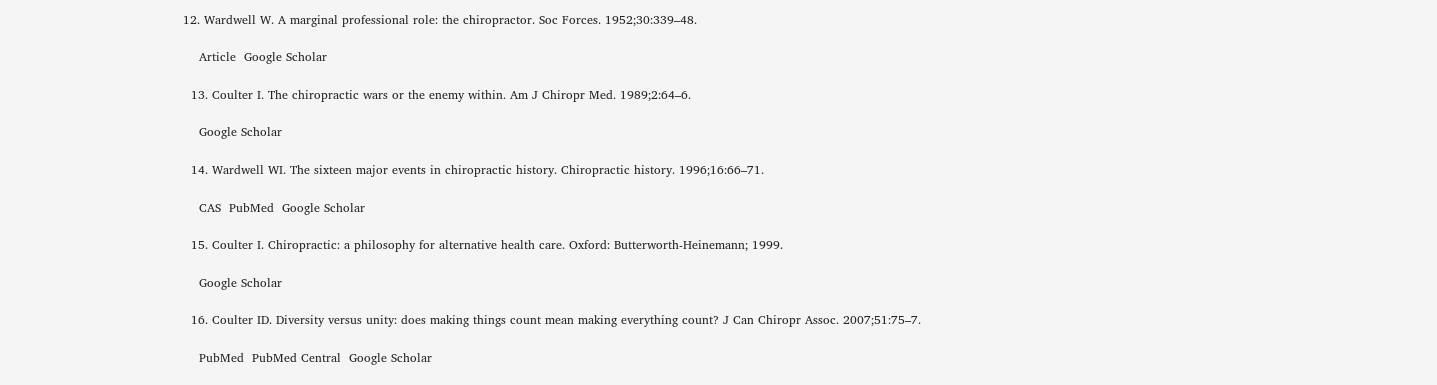12. Wardwell W. A marginal professional role: the chiropractor. Soc Forces. 1952;30:339–48.

    Article  Google Scholar

  13. Coulter I. The chiropractic wars or the enemy within. Am J Chiropr Med. 1989;2:64–6.

    Google Scholar

  14. Wardwell WI. The sixteen major events in chiropractic history. Chiropractic history. 1996;16:66–71.

    CAS  PubMed  Google Scholar

  15. Coulter I. Chiropractic: a philosophy for alternative health care. Oxford: Butterworth-Heinemann; 1999.

    Google Scholar

  16. Coulter ID. Diversity versus unity: does making things count mean making everything count? J Can Chiropr Assoc. 2007;51:75–7.

    PubMed  PubMed Central  Google Scholar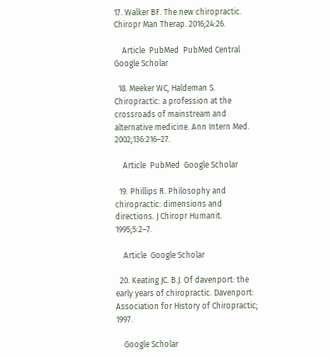17. Walker BF. The new chiropractic. Chiropr Man Therap. 2016;24:26.

    Article  PubMed  PubMed Central  Google Scholar

  18. Meeker WC, Haldeman S. Chiropractic: a profession at the crossroads of mainstream and alternative medicine. Ann Intern Med. 2002;136:216–27.

    Article  PubMed  Google Scholar

  19. Phillips R. Philosophy and chiropractic: dimensions and directions. J Chiropr Humanit. 1995;5:2–7.

    Article  Google Scholar

  20. Keating JC. B.J. Of davenport: the early years of chiropractic. Davenport: Association for History of Chiropractic; 1997.

    Google Scholar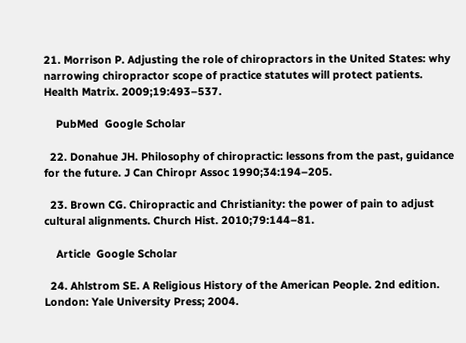21. Morrison P. Adjusting the role of chiropractors in the United States: why narrowing chiropractor scope of practice statutes will protect patients. Health Matrix. 2009;19:493–537.

    PubMed  Google Scholar

  22. Donahue JH. Philosophy of chiropractic: lessons from the past‚ guidance for the future. J Can Chiropr Assoc 1990;34:194–205.

  23. Brown CG. Chiropractic and Christianity: the power of pain to adjust cultural alignments. Church Hist. 2010;79:144–81.

    Article  Google Scholar

  24. Ahlstrom SE. A Religious History of the American People. 2nd edition. London: Yale University Press; 2004.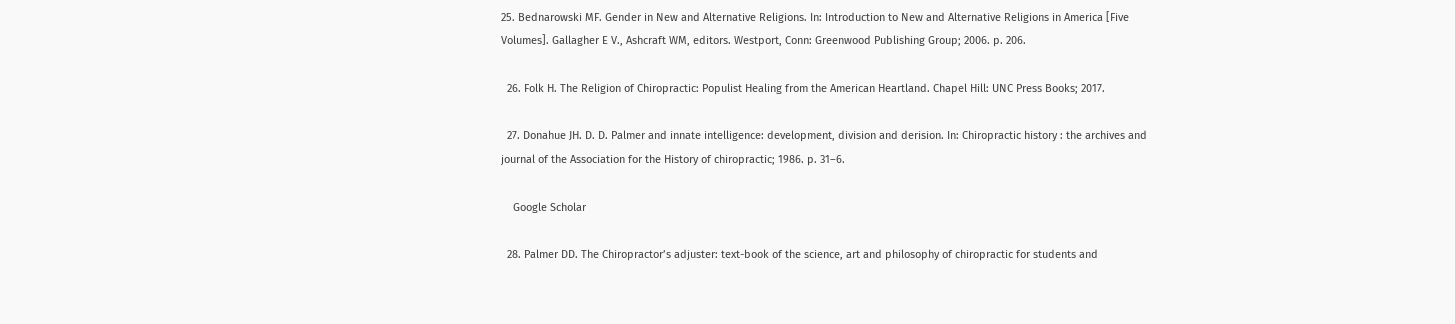25. Bednarowski MF. Gender in New and Alternative Religions. In: Introduction to New and Alternative Religions in America [Five Volumes]. Gallagher E V., Ashcraft WM, editors. Westport, Conn: Greenwood Publishing Group; 2006. p. 206.

  26. Folk H. The Religion of Chiropractic: Populist Healing from the American Heartland. Chapel Hill: UNC Press Books; 2017.

  27. Donahue JH. D. D. Palmer and innate intelligence: development, division and derision. In: Chiropractic history : the archives and journal of the Association for the History of chiropractic; 1986. p. 31–6.

    Google Scholar

  28. Palmer DD. The Chiropractor’s adjuster: text-book of the science, art and philosophy of chiropractic for students and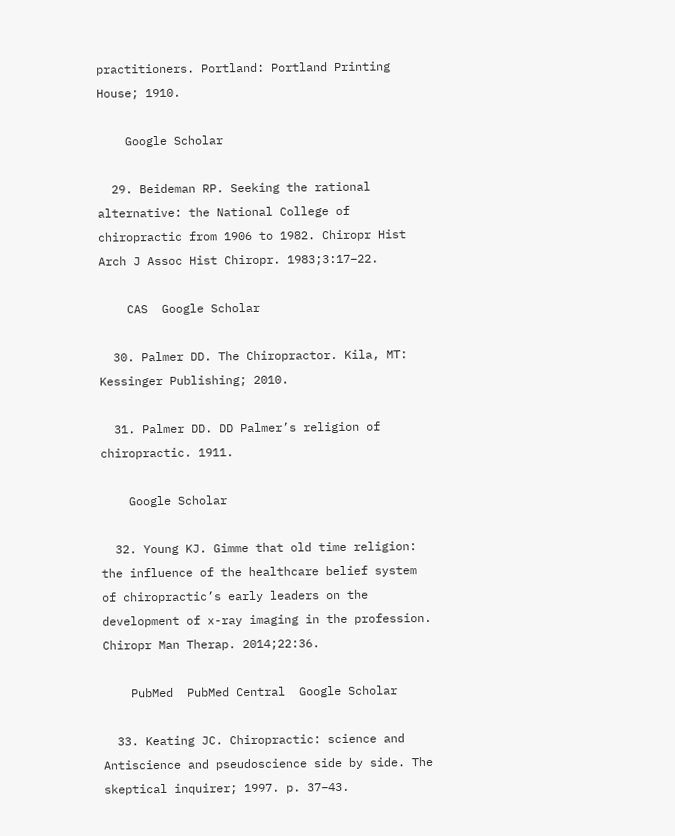practitioners. Portland: Portland Printing House; 1910.

    Google Scholar

  29. Beideman RP. Seeking the rational alternative: the National College of chiropractic from 1906 to 1982. Chiropr Hist Arch J Assoc Hist Chiropr. 1983;3:17–22.

    CAS  Google Scholar

  30. Palmer DD. The Chiropractor. Kila, MT: Kessinger Publishing; 2010.

  31. Palmer DD. DD Palmer’s religion of chiropractic. 1911.

    Google Scholar

  32. Young KJ. Gimme that old time religion: the influence of the healthcare belief system of chiropractic’s early leaders on the development of x-ray imaging in the profession. Chiropr Man Therap. 2014;22:36.

    PubMed  PubMed Central  Google Scholar

  33. Keating JC. Chiropractic: science and Antiscience and pseudoscience side by side. The skeptical inquirer; 1997. p. 37–43.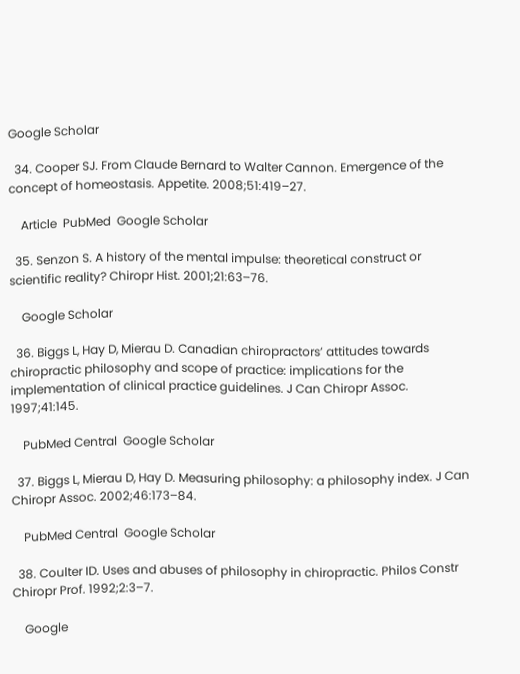Google Scholar

  34. Cooper SJ. From Claude Bernard to Walter Cannon. Emergence of the concept of homeostasis. Appetite. 2008;51:419–27.

    Article  PubMed  Google Scholar

  35. Senzon S. A history of the mental impulse: theoretical construct or scientific reality? Chiropr Hist. 2001;21:63–76.

    Google Scholar

  36. Biggs L, Hay D, Mierau D. Canadian chiropractors’ attitudes towards chiropractic philosophy and scope of practice: implications for the implementation of clinical practice guidelines. J Can Chiropr Assoc. 1997;41:145.

    PubMed Central  Google Scholar

  37. Biggs L, Mierau D, Hay D. Measuring philosophy: a philosophy index. J Can Chiropr Assoc. 2002;46:173–84.

    PubMed Central  Google Scholar

  38. Coulter ID. Uses and abuses of philosophy in chiropractic. Philos Constr Chiropr Prof. 1992;2:3–7.

    Google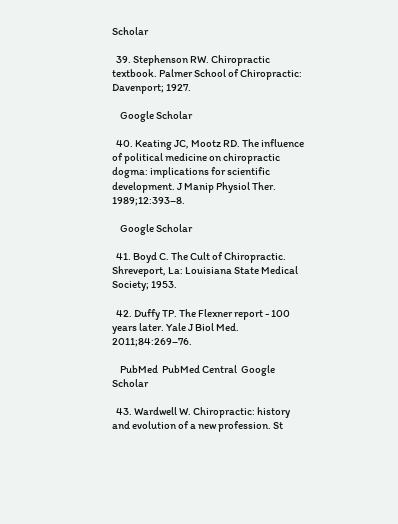Scholar

  39. Stephenson RW. Chiropractic textbook. Palmer School of Chiropractic: Davenport; 1927.

    Google Scholar

  40. Keating JC, Mootz RD. The influence of political medicine on chiropractic dogma: implications for scientific development. J Manip Physiol Ther. 1989;12:393–8.

    Google Scholar

  41. Boyd C. The Cult of Chiropractic. Shreveport, La: Louisiana State Medical Society; 1953.

  42. Duffy TP. The Flexner report - 100 years later. Yale J Biol Med. 2011;84:269–76.

    PubMed  PubMed Central  Google Scholar

  43. Wardwell W. Chiropractic: history and evolution of a new profession. St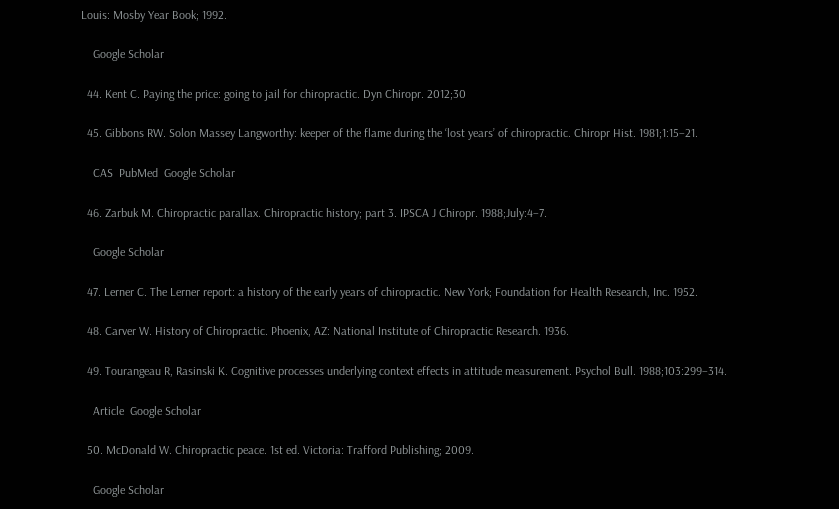Louis: Mosby Year Book; 1992.

    Google Scholar

  44. Kent C. Paying the price: going to jail for chiropractic. Dyn Chiropr. 2012;30

  45. Gibbons RW. Solon Massey Langworthy: keeper of the flame during the ‘lost years’ of chiropractic. Chiropr Hist. 1981;1:15–21.

    CAS  PubMed  Google Scholar

  46. Zarbuk M. Chiropractic parallax. Chiropractic history; part 3. IPSCA J Chiropr. 1988;July:4–7.

    Google Scholar

  47. Lerner C. The Lerner report: a history of the early years of chiropractic. New York; Foundation for Health Research, Inc. 1952.

  48. Carver W. History of Chiropractic. Phoenix, AZ: National Institute of Chiropractic Research. 1936.

  49. Tourangeau R, Rasinski K. Cognitive processes underlying context effects in attitude measurement. Psychol Bull. 1988;103:299–314.

    Article  Google Scholar

  50. McDonald W. Chiropractic peace. 1st ed. Victoria: Trafford Publishing; 2009.

    Google Scholar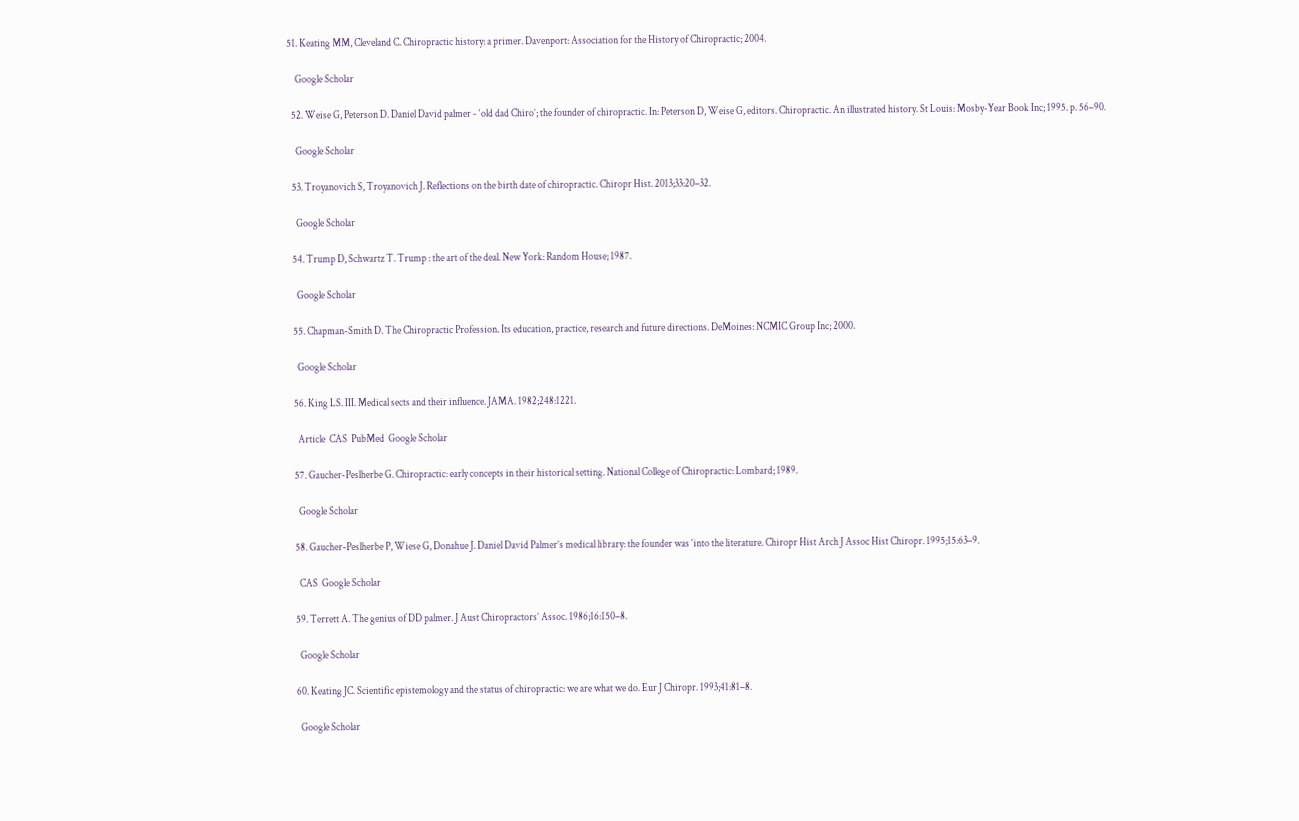51. Keating MM, Cleveland C. Chiropractic history: a primer. Davenport: Association for the History of Chiropractic; 2004.

    Google Scholar

  52. Weise G, Peterson D. Daniel David palmer - ‘old dad Chiro’; the founder of chiropractic. In: Peterson D, Weise G, editors. Chiropractic. An illustrated history. St Louis: Mosby-Year Book Inc; 1995. p. 56–90.

    Google Scholar

  53. Troyanovich S, Troyanovich J. Reflections on the birth date of chiropractic. Chiropr Hist. 2013;33:20–32.

    Google Scholar

  54. Trump D, Schwartz T. Trump : the art of the deal. New York: Random House; 1987.

    Google Scholar

  55. Chapman-Smith D. The Chiropractic Profession. Its education, practice, research and future directions. DeMoines: NCMIC Group Inc; 2000.

    Google Scholar

  56. King LS. III. Medical sects and their influence. JAMA. 1982;248:1221.

    Article  CAS  PubMed  Google Scholar

  57. Gaucher-Peslherbe G. Chiropractic: early concepts in their historical setting. National College of Chiropractic: Lombard; 1989.

    Google Scholar

  58. Gaucher-Peslherbe P, Wiese G, Donahue J. Daniel David Palmer’s medical library: the founder was ‘into the literature. Chiropr Hist Arch J Assoc Hist Chiropr. 1995;15:63–9.

    CAS  Google Scholar

  59. Terrett A. The genius of DD palmer. J Aust Chiropractors’ Assoc. 1986;16:150–8.

    Google Scholar

  60. Keating JC. Scientific epistemology and the status of chiropractic: we are what we do. Eur J Chiropr. 1993;41:81–8.

    Google Scholar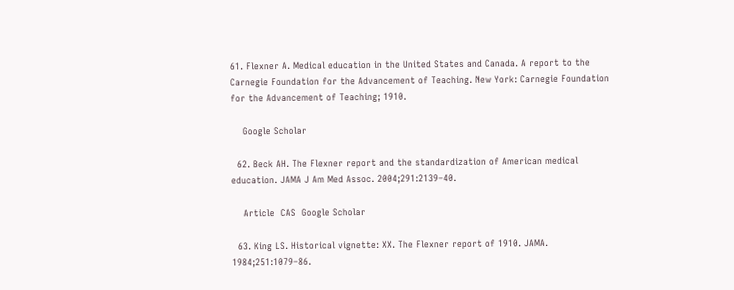61. Flexner A. Medical education in the United States and Canada. A report to the Carnegie Foundation for the Advancement of Teaching. New York: Carnegie Foundation for the Advancement of Teaching; 1910.

    Google Scholar

  62. Beck AH. The Flexner report and the standardization of American medical education. JAMA J Am Med Assoc. 2004;291:2139–40.

    Article  CAS  Google Scholar

  63. King LS. Historical vignette: XX. The Flexner report of 1910. JAMA. 1984;251:1079–86.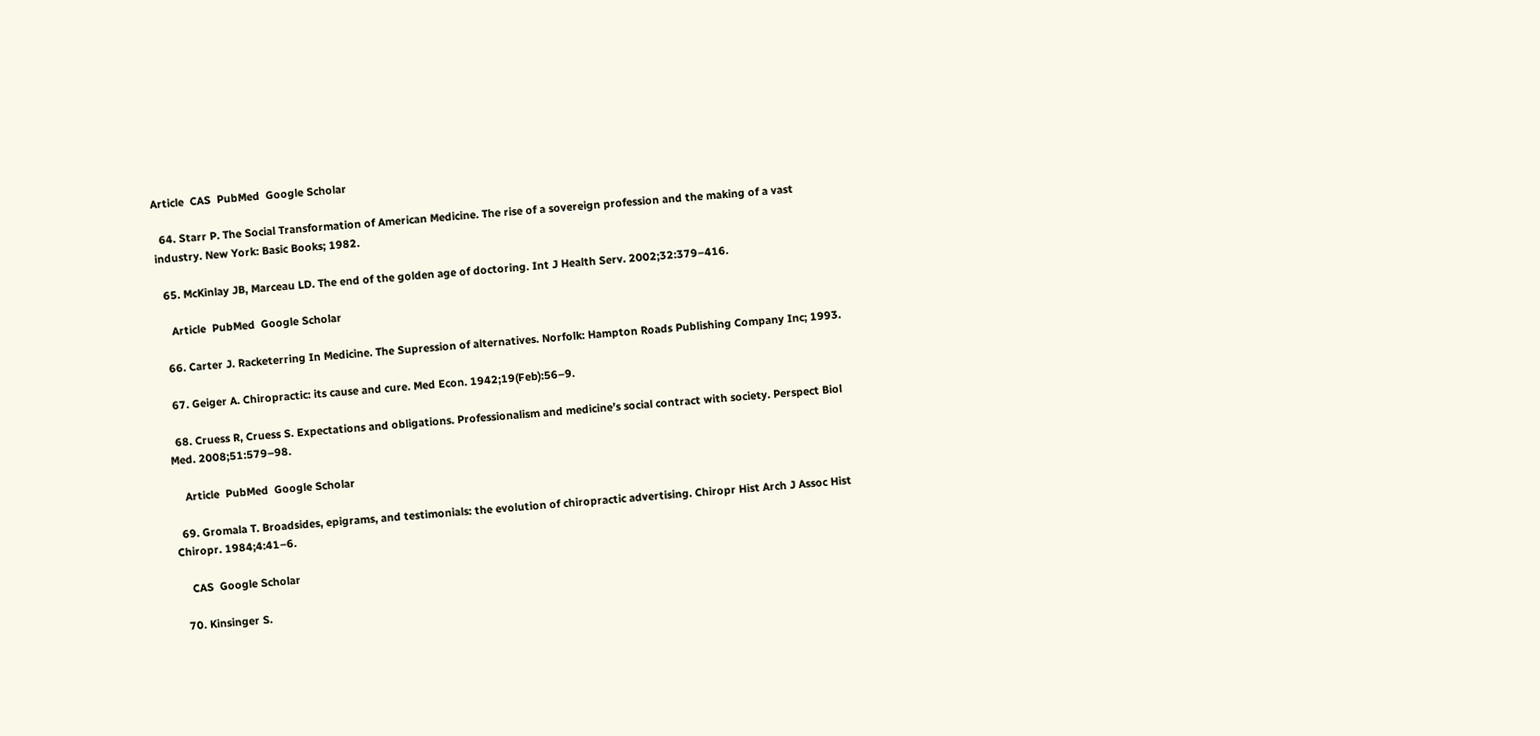Article  CAS  PubMed  Google Scholar

  64. Starr P. The Social Transformation of American Medicine. The rise of a sovereign profession and the making of a vast industry. New York: Basic Books; 1982.

  65. McKinlay JB, Marceau LD. The end of the golden age of doctoring. Int J Health Serv. 2002;32:379–416.

    Article  PubMed  Google Scholar

  66. Carter J. Racketerring In Medicine. The Supression of alternatives. Norfolk: Hampton Roads Publishing Company Inc; 1993.

  67. Geiger A. Chiropractic: its cause and cure. Med Econ. 1942;19(Feb):56–9.

  68. Cruess R, Cruess S. Expectations and obligations. Professionalism and medicine’s social contract with society. Perspect Biol Med. 2008;51:579–98.

    Article  PubMed  Google Scholar

  69. Gromala T. Broadsides, epigrams, and testimonials: the evolution of chiropractic advertising. Chiropr Hist Arch J Assoc Hist Chiropr. 1984;4:41–6.

    CAS  Google Scholar

  70. Kinsinger S.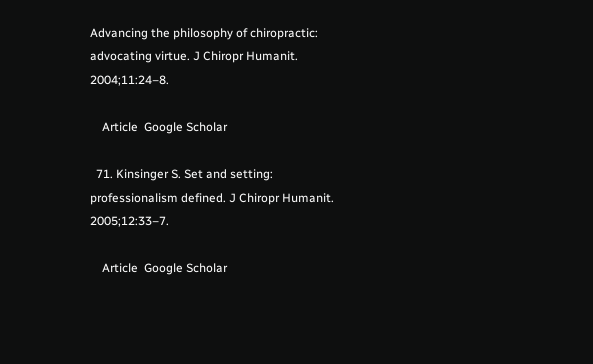Advancing the philosophy of chiropractic: advocating virtue. J Chiropr Humanit. 2004;11:24–8.

    Article  Google Scholar

  71. Kinsinger S. Set and setting: professionalism defined. J Chiropr Humanit. 2005;12:33–7.

    Article  Google Scholar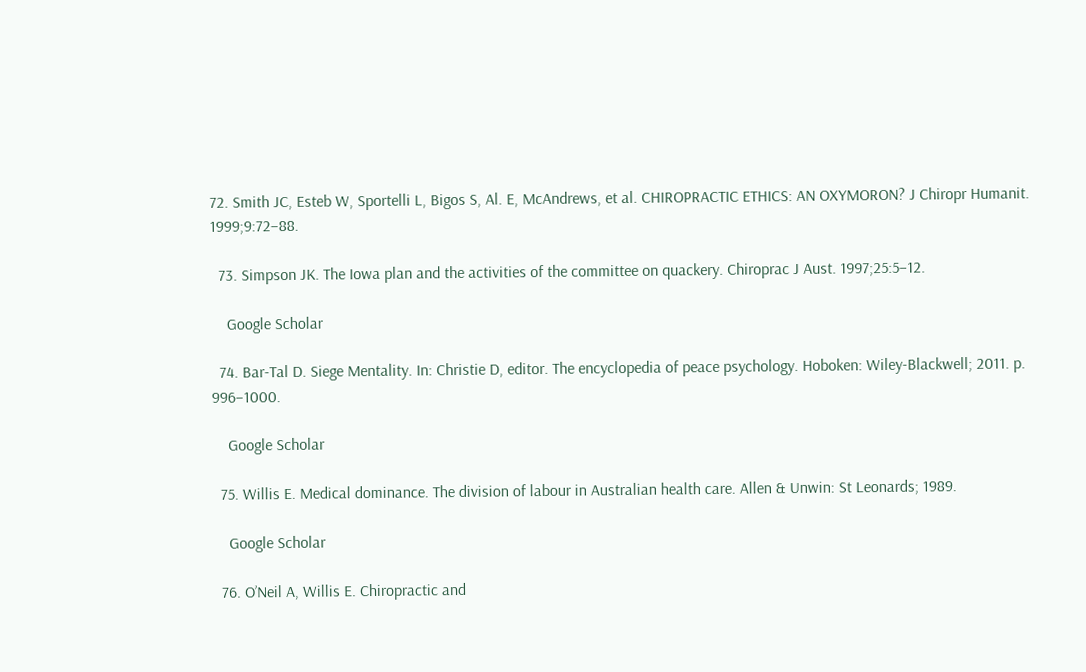72. Smith JC, Esteb W, Sportelli L, Bigos S, Al. E, McAndrews, et al. CHIROPRACTIC ETHICS: AN OXYMORON? J Chiropr Humanit. 1999;9:72–88.

  73. Simpson JK. The Iowa plan and the activities of the committee on quackery. Chiroprac J Aust. 1997;25:5–12.

    Google Scholar

  74. Bar-Tal D. Siege Mentality. In: Christie D, editor. The encyclopedia of peace psychology. Hoboken: Wiley-Blackwell; 2011. p. 996–1000.

    Google Scholar

  75. Willis E. Medical dominance. The division of labour in Australian health care. Allen & Unwin: St Leonards; 1989.

    Google Scholar

  76. O’Neil A, Willis E. Chiropractic and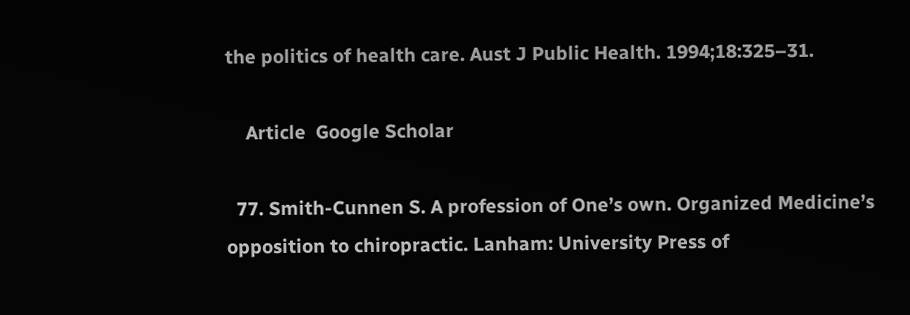the politics of health care. Aust J Public Health. 1994;18:325–31.

    Article  Google Scholar

  77. Smith-Cunnen S. A profession of One’s own. Organized Medicine’s opposition to chiropractic. Lanham: University Press of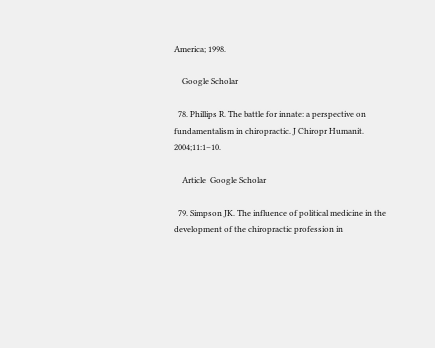America; 1998.

    Google Scholar

  78. Phillips R. The battle for innate: a perspective on fundamentalism in chiropractic. J Chiropr Humanit. 2004;11:1–10.

    Article  Google Scholar

  79. Simpson JK. The influence of political medicine in the development of the chiropractic profession in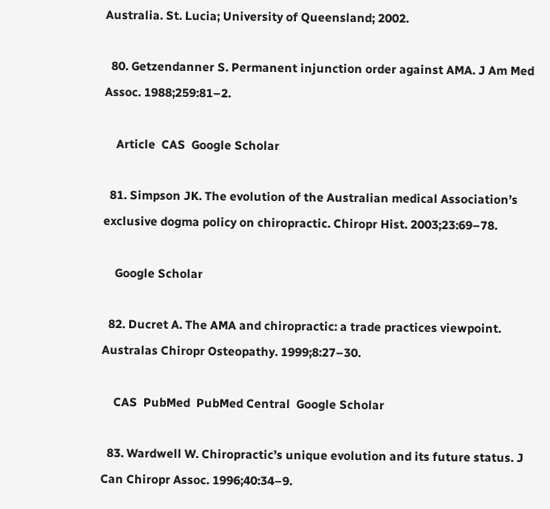Australia. St. Lucia; University of Queensland; 2002.

  80. Getzendanner S. Permanent injunction order against AMA. J Am Med Assoc. 1988;259:81–2.

    Article  CAS  Google Scholar

  81. Simpson JK. The evolution of the Australian medical Association’s exclusive dogma policy on chiropractic. Chiropr Hist. 2003;23:69–78.

    Google Scholar

  82. Ducret A. The AMA and chiropractic: a trade practices viewpoint. Australas Chiropr Osteopathy. 1999;8:27–30.

    CAS  PubMed  PubMed Central  Google Scholar

  83. Wardwell W. Chiropractic’s unique evolution and its future status. J Can Chiropr Assoc. 1996;40:34–9.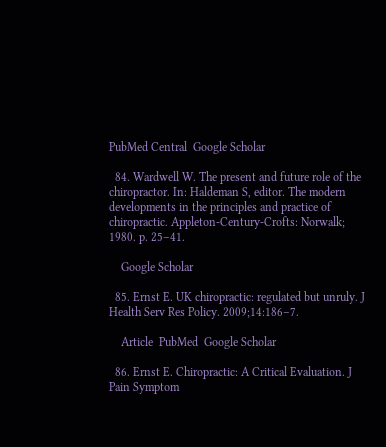PubMed Central  Google Scholar

  84. Wardwell W. The present and future role of the chiropractor. In: Haldeman S, editor. The modern developments in the principles and practice of chiropractic. Appleton-Century-Crofts: Norwalk; 1980. p. 25–41.

    Google Scholar

  85. Ernst E. UK chiropractic: regulated but unruly. J Health Serv Res Policy. 2009;14:186–7.

    Article  PubMed  Google Scholar

  86. Ernst E. Chiropractic: A Critical Evaluation. J Pain Symptom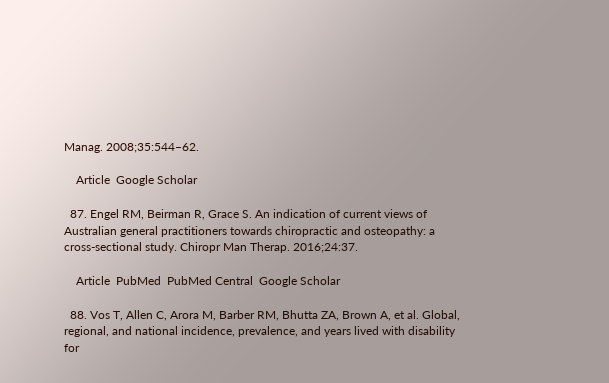Manag. 2008;35:544–62.

    Article  Google Scholar

  87. Engel RM, Beirman R, Grace S. An indication of current views of Australian general practitioners towards chiropractic and osteopathy: a cross-sectional study. Chiropr Man Therap. 2016;24:37.

    Article  PubMed  PubMed Central  Google Scholar

  88. Vos T, Allen C, Arora M, Barber RM, Bhutta ZA, Brown A, et al. Global, regional, and national incidence, prevalence, and years lived with disability for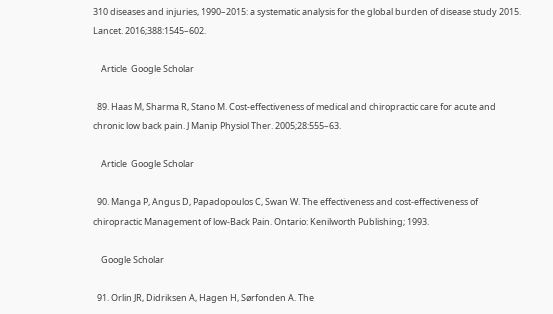310 diseases and injuries, 1990–2015: a systematic analysis for the global burden of disease study 2015. Lancet. 2016;388:1545–602.

    Article  Google Scholar

  89. Haas M, Sharma R, Stano M. Cost-effectiveness of medical and chiropractic care for acute and chronic low back pain. J Manip Physiol Ther. 2005;28:555–63.

    Article  Google Scholar

  90. Manga P, Angus D, Papadopoulos C, Swan W. The effectiveness and cost-effectiveness of chiropractic Management of low-Back Pain. Ontario: Kenilworth Publishing; 1993.

    Google Scholar

  91. Orlin JR, Didriksen A, Hagen H, Sørfonden A. The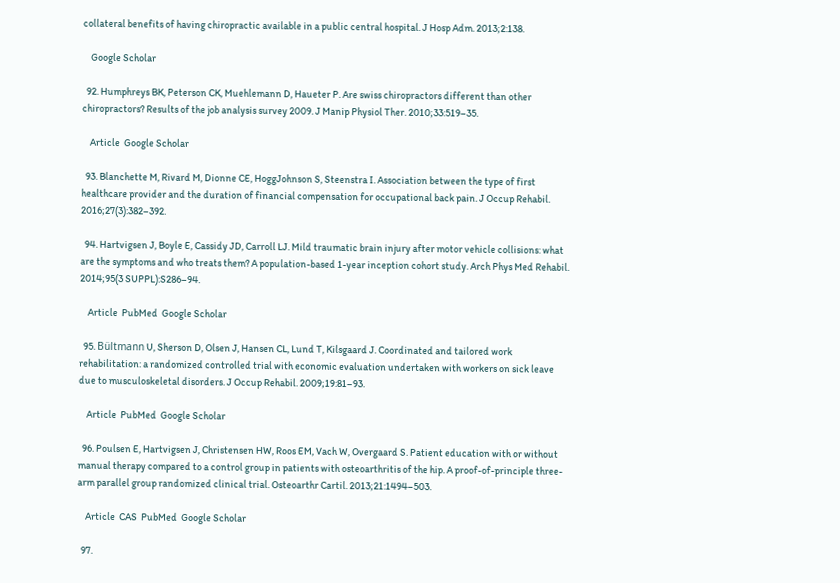collateral benefits of having chiropractic available in a public central hospital. J Hosp Adm. 2013;2:138.

    Google Scholar

  92. Humphreys BK, Peterson CK, Muehlemann D, Haueter P. Are swiss chiropractors different than other chiropractors? Results of the job analysis survey 2009. J Manip Physiol Ther. 2010;33:519–35.

    Article  Google Scholar

  93. Blanchette M, Rivard M, Dionne CE, HoggJohnson S, Steenstra I. Association between the type of first healthcare provider and the duration of financial compensation for occupational back pain. J Occup Rehabil. 2016;27(3):382–392.

  94. Hartvigsen J, Boyle E, Cassidy JD, Carroll LJ. Mild traumatic brain injury after motor vehicle collisions: what are the symptoms and who treats them? A population-based 1-year inception cohort study. Arch Phys Med Rehabil. 2014;95(3 SUPPL):S286–94.

    Article  PubMed  Google Scholar

  95. Bültmann U, Sherson D, Olsen J, Hansen CL, Lund T, Kilsgaard J. Coordinated and tailored work rehabilitation: a randomized controlled trial with economic evaluation undertaken with workers on sick leave due to musculoskeletal disorders. J Occup Rehabil. 2009;19:81–93.

    Article  PubMed  Google Scholar

  96. Poulsen E, Hartvigsen J, Christensen HW, Roos EM, Vach W, Overgaard S. Patient education with or without manual therapy compared to a control group in patients with osteoarthritis of the hip. A proof-of-principle three-arm parallel group randomized clinical trial. Osteoarthr Cartil. 2013;21:1494–503.

    Article  CAS  PubMed  Google Scholar

  97.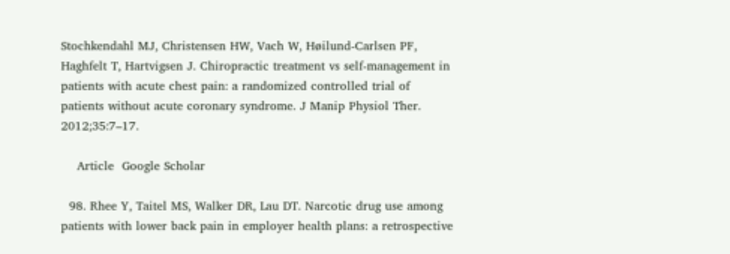Stochkendahl MJ, Christensen HW, Vach W, Høilund-Carlsen PF, Haghfelt T, Hartvigsen J. Chiropractic treatment vs self-management in patients with acute chest pain: a randomized controlled trial of patients without acute coronary syndrome. J Manip Physiol Ther. 2012;35:7–17.

    Article  Google Scholar

  98. Rhee Y, Taitel MS, Walker DR, Lau DT. Narcotic drug use among patients with lower back pain in employer health plans: a retrospective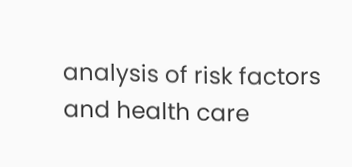analysis of risk factors and health care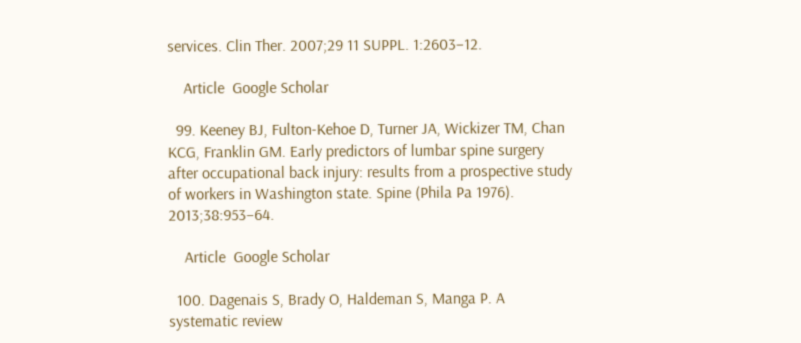services. Clin Ther. 2007;29 11 SUPPL. 1:2603–12.

    Article  Google Scholar

  99. Keeney BJ, Fulton-Kehoe D, Turner JA, Wickizer TM, Chan KCG, Franklin GM. Early predictors of lumbar spine surgery after occupational back injury: results from a prospective study of workers in Washington state. Spine (Phila Pa 1976). 2013;38:953–64.

    Article  Google Scholar

  100. Dagenais S, Brady O, Haldeman S, Manga P. A systematic review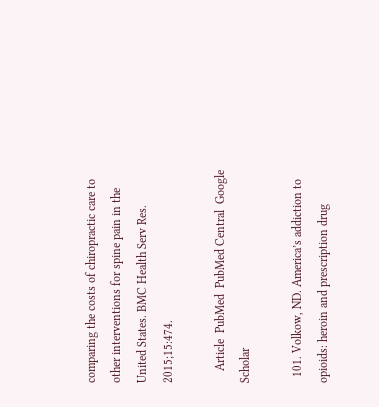comparing the costs of chiropractic care to other interventions for spine pain in the United States. BMC Health Serv Res. 2015;15:474.

    Article  PubMed  PubMed Central  Google Scholar

  101. Volkow, ND. America’s addiction to opioids: heroin and prescription drug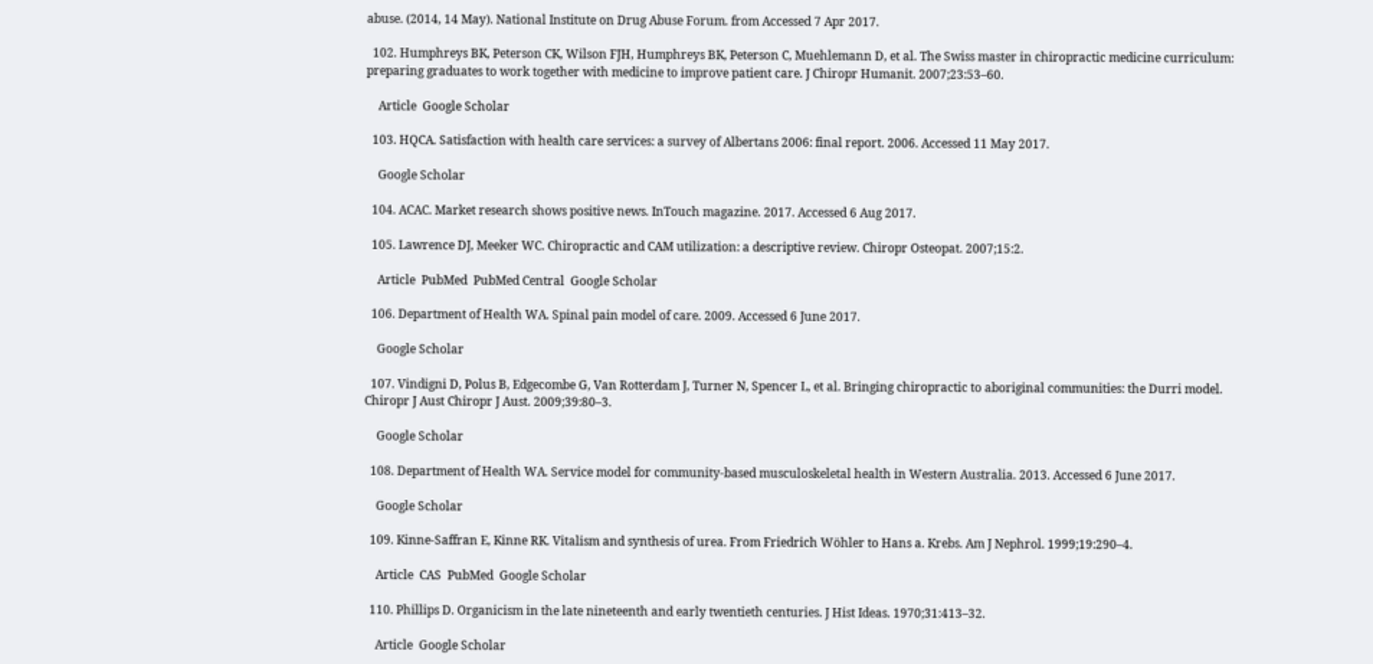abuse. (2014, 14 May). National Institute on Drug Abuse Forum. from Accessed 7 Apr 2017.

  102. Humphreys BK, Peterson CK, Wilson FJH, Humphreys BK, Peterson C, Muehlemann D, et al. The Swiss master in chiropractic medicine curriculum: preparing graduates to work together with medicine to improve patient care. J Chiropr Humanit. 2007;23:53–60.

    Article  Google Scholar

  103. HQCA. Satisfaction with health care services: a survey of Albertans 2006: final report. 2006. Accessed 11 May 2017.

    Google Scholar

  104. ACAC. Market research shows positive news. InTouch magazine. 2017. Accessed 6 Aug 2017.

  105. Lawrence DJ, Meeker WC. Chiropractic and CAM utilization: a descriptive review. Chiropr Osteopat. 2007;15:2.

    Article  PubMed  PubMed Central  Google Scholar

  106. Department of Health WA. Spinal pain model of care. 2009. Accessed 6 June 2017.

    Google Scholar

  107. Vindigni D, Polus B, Edgecombe G, Van Rotterdam J, Turner N, Spencer L, et al. Bringing chiropractic to aboriginal communities: the Durri model. Chiropr J Aust Chiropr J Aust. 2009;39:80–3.

    Google Scholar

  108. Department of Health WA. Service model for community-based musculoskeletal health in Western Australia. 2013. Accessed 6 June 2017.

    Google Scholar

  109. Kinne-Saffran E, Kinne RK. Vitalism and synthesis of urea. From Friedrich Wöhler to Hans a. Krebs. Am J Nephrol. 1999;19:290–4.

    Article  CAS  PubMed  Google Scholar

  110. Phillips D. Organicism in the late nineteenth and early twentieth centuries. J Hist Ideas. 1970;31:413–32.

    Article  Google Scholar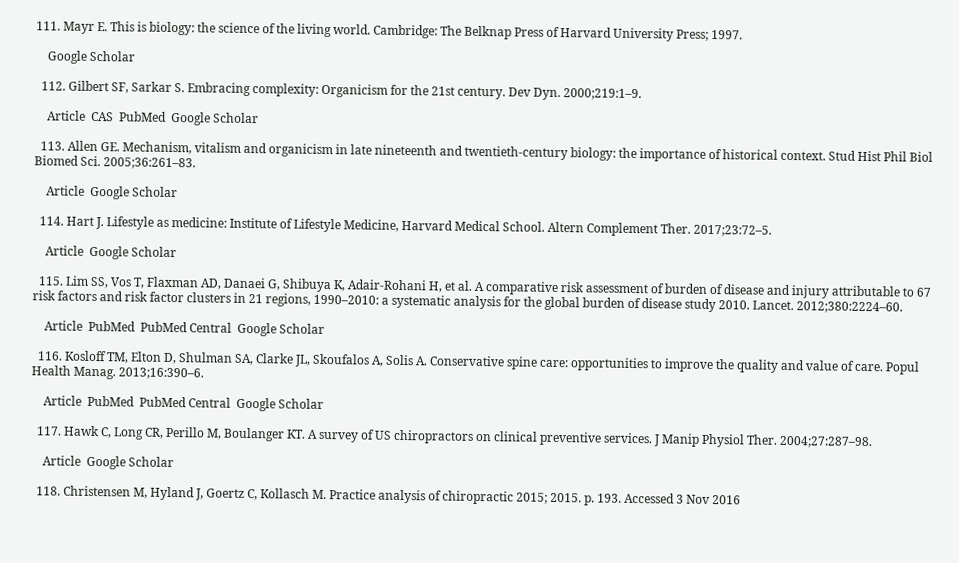111. Mayr E. This is biology: the science of the living world. Cambridge: The Belknap Press of Harvard University Press; 1997.

    Google Scholar

  112. Gilbert SF, Sarkar S. Embracing complexity: Organicism for the 21st century. Dev Dyn. 2000;219:1–9.

    Article  CAS  PubMed  Google Scholar

  113. Allen GE. Mechanism, vitalism and organicism in late nineteenth and twentieth-century biology: the importance of historical context. Stud Hist Phil Biol Biomed Sci. 2005;36:261–83.

    Article  Google Scholar

  114. Hart J. Lifestyle as medicine: Institute of Lifestyle Medicine, Harvard Medical School. Altern Complement Ther. 2017;23:72–5.

    Article  Google Scholar

  115. Lim SS, Vos T, Flaxman AD, Danaei G, Shibuya K, Adair-Rohani H, et al. A comparative risk assessment of burden of disease and injury attributable to 67 risk factors and risk factor clusters in 21 regions, 1990–2010: a systematic analysis for the global burden of disease study 2010. Lancet. 2012;380:2224–60.

    Article  PubMed  PubMed Central  Google Scholar

  116. Kosloff TM, Elton D, Shulman SA, Clarke JL, Skoufalos A, Solis A. Conservative spine care: opportunities to improve the quality and value of care. Popul Health Manag. 2013;16:390–6.

    Article  PubMed  PubMed Central  Google Scholar

  117. Hawk C, Long CR, Perillo M, Boulanger KT. A survey of US chiropractors on clinical preventive services. J Manip Physiol Ther. 2004;27:287–98.

    Article  Google Scholar

  118. Christensen M, Hyland J, Goertz C, Kollasch M. Practice analysis of chiropractic 2015; 2015. p. 193. Accessed 3 Nov 2016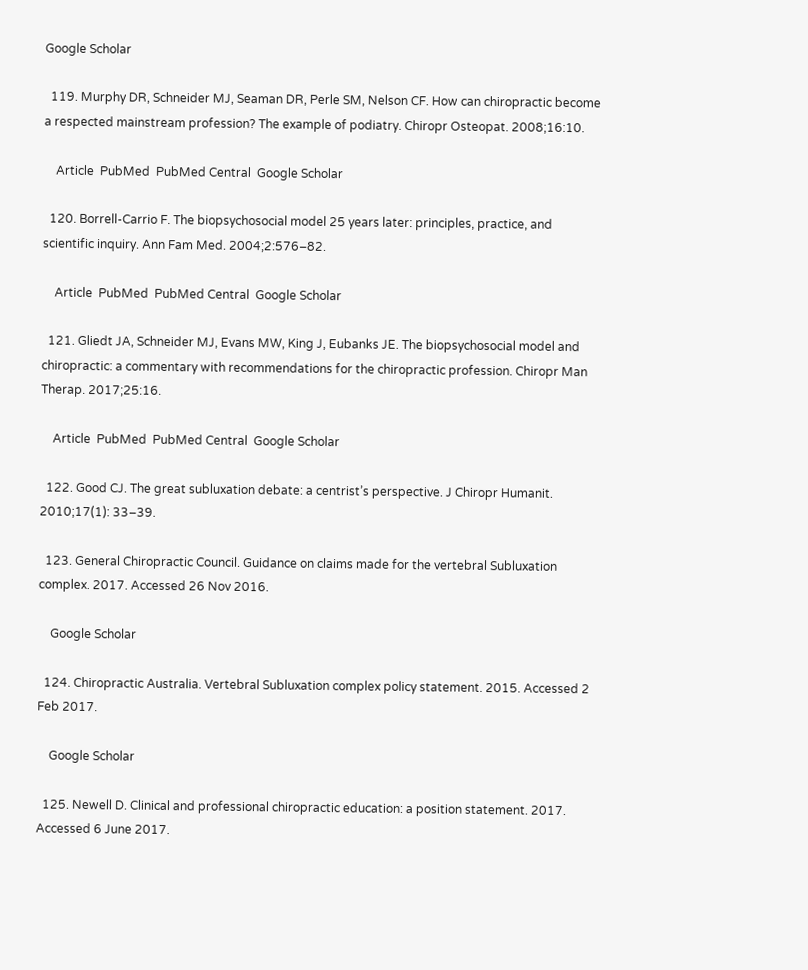Google Scholar

  119. Murphy DR, Schneider MJ, Seaman DR, Perle SM, Nelson CF. How can chiropractic become a respected mainstream profession? The example of podiatry. Chiropr Osteopat. 2008;16:10.

    Article  PubMed  PubMed Central  Google Scholar

  120. Borrell-Carrio F. The biopsychosocial model 25 years later: principles, practice, and scientific inquiry. Ann Fam Med. 2004;2:576–82.

    Article  PubMed  PubMed Central  Google Scholar

  121. Gliedt JA, Schneider MJ, Evans MW, King J, Eubanks JE. The biopsychosocial model and chiropractic: a commentary with recommendations for the chiropractic profession. Chiropr Man Therap. 2017;25:16.

    Article  PubMed  PubMed Central  Google Scholar

  122. Good CJ. The great subluxation debate: a centrist’s perspective. J Chiropr Humanit. 2010;17(1): 33–39.

  123. General Chiropractic Council. Guidance on claims made for the vertebral Subluxation complex. 2017. Accessed 26 Nov 2016.

    Google Scholar

  124. Chiropractic Australia. Vertebral Subluxation complex policy statement. 2015. Accessed 2 Feb 2017.

    Google Scholar

  125. Newell D. Clinical and professional chiropractic education: a position statement. 2017. Accessed 6 June 2017.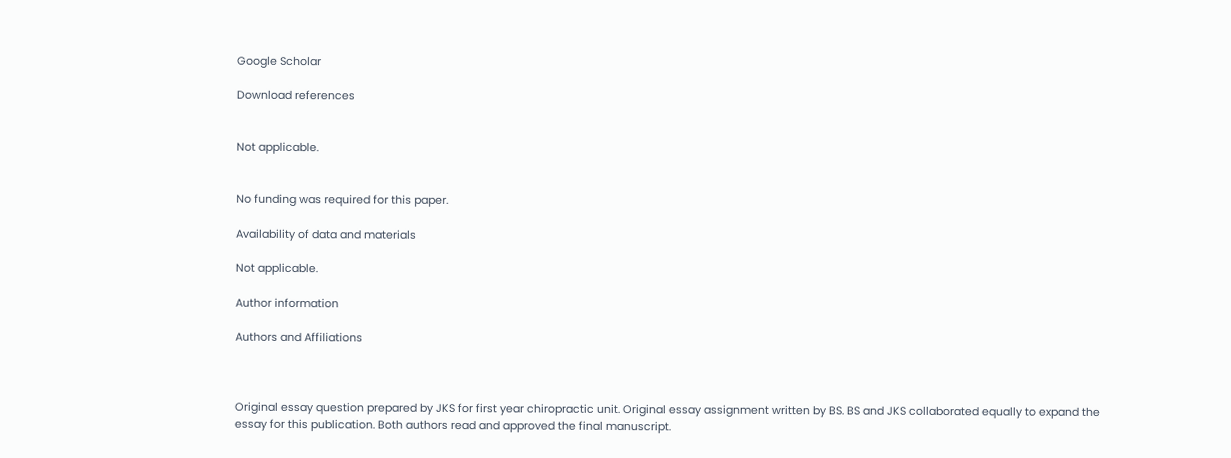Google Scholar

Download references


Not applicable.


No funding was required for this paper.

Availability of data and materials

Not applicable.

Author information

Authors and Affiliations



Original essay question prepared by JKS for first year chiropractic unit. Original essay assignment written by BS. BS and JKS collaborated equally to expand the essay for this publication. Both authors read and approved the final manuscript.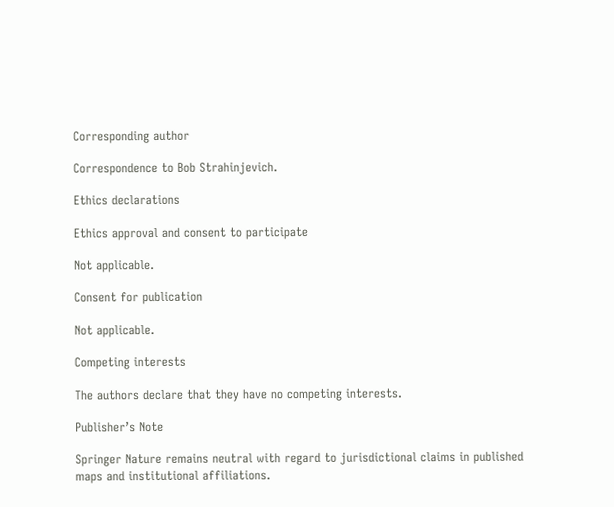Corresponding author

Correspondence to Bob Strahinjevich.

Ethics declarations

Ethics approval and consent to participate

Not applicable.

Consent for publication

Not applicable.

Competing interests

The authors declare that they have no competing interests.

Publisher’s Note

Springer Nature remains neutral with regard to jurisdictional claims in published maps and institutional affiliations.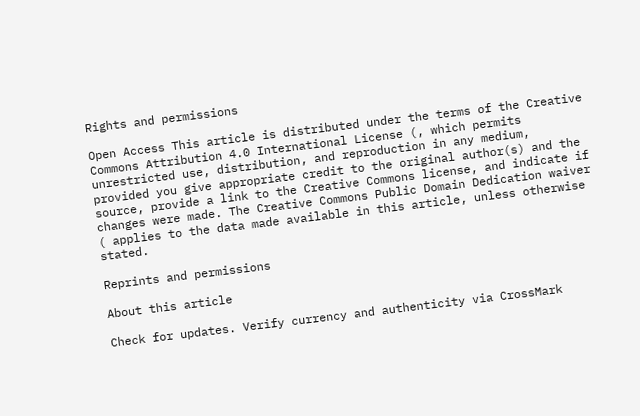Rights and permissions

Open Access This article is distributed under the terms of the Creative Commons Attribution 4.0 International License (, which permits unrestricted use, distribution, and reproduction in any medium, provided you give appropriate credit to the original author(s) and the source, provide a link to the Creative Commons license, and indicate if changes were made. The Creative Commons Public Domain Dedication waiver ( applies to the data made available in this article, unless otherwise stated.

Reprints and permissions

About this article

Check for updates. Verify currency and authenticity via CrossMark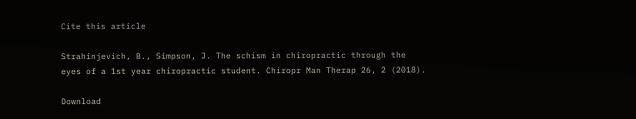Cite this article

Strahinjevich, B., Simpson, J. The schism in chiropractic through the eyes of a 1st year chiropractic student. Chiropr Man Therap 26, 2 (2018).

Download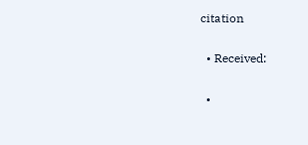citation

  • Received:

  •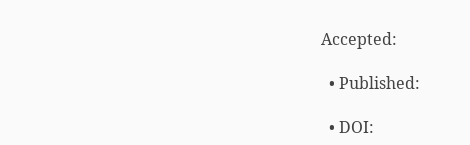Accepted:

  • Published:

  • DOI: